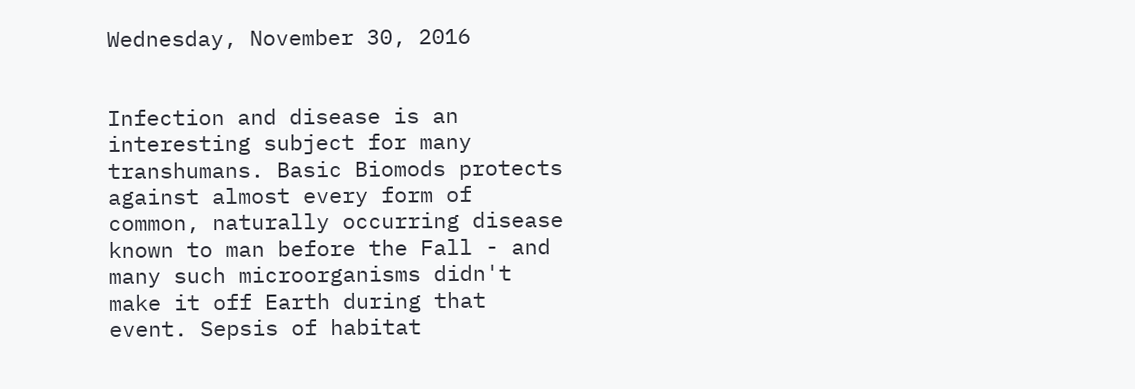Wednesday, November 30, 2016


Infection and disease is an interesting subject for many transhumans. Basic Biomods protects against almost every form of common, naturally occurring disease known to man before the Fall - and many such microorganisms didn't make it off Earth during that event. Sepsis of habitat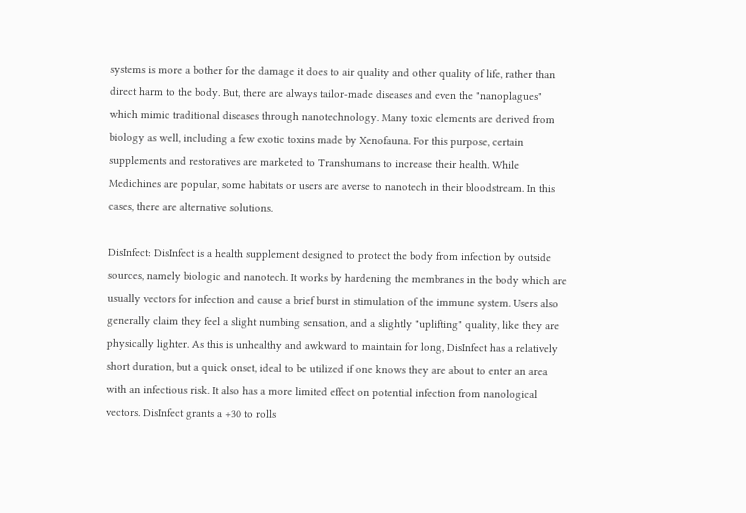systems is more a bother for the damage it does to air quality and other quality of life, rather than direct harm to the body. But, there are always tailor-made diseases and even the "nanoplagues" which mimic traditional diseases through nanotechnology. Many toxic elements are derived from biology as well, including a few exotic toxins made by Xenofauna. For this purpose, certain supplements and restoratives are marketed to Transhumans to increase their health. While Medichines are popular, some habitats or users are averse to nanotech in their bloodstream. In this cases, there are alternative solutions.

DisInfect: DisInfect is a health supplement designed to protect the body from infection by outside sources, namely biologic and nanotech. It works by hardening the membranes in the body which are usually vectors for infection and cause a brief burst in stimulation of the immune system. Users also generally claim they feel a slight numbing sensation, and a slightly "uplifting" quality, like they are physically lighter. As this is unhealthy and awkward to maintain for long, DisInfect has a relatively short duration, but a quick onset, ideal to be utilized if one knows they are about to enter an area with an infectious risk. It also has a more limited effect on potential infection from nanological vectors. DisInfect grants a +30 to rolls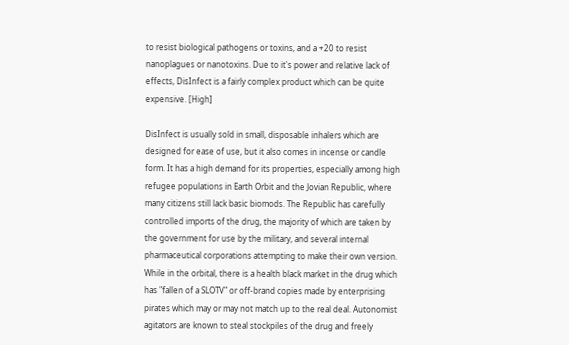to resist biological pathogens or toxins, and a +20 to resist nanoplagues or nanotoxins. Due to it's power and relative lack of effects, DisInfect is a fairly complex product which can be quite expensive. [High]

DisInfect is usually sold in small, disposable inhalers which are designed for ease of use, but it also comes in incense or candle form. It has a high demand for its properties, especially among high refugee populations in Earth Orbit and the Jovian Republic, where many citizens still lack basic biomods. The Republic has carefully controlled imports of the drug, the majority of which are taken by the government for use by the military, and several internal pharmaceutical corporations attempting to make their own version. While in the orbital, there is a health black market in the drug which has "fallen of a SLOTV" or off-brand copies made by enterprising pirates which may or may not match up to the real deal. Autonomist agitators are known to steal stockpiles of the drug and freely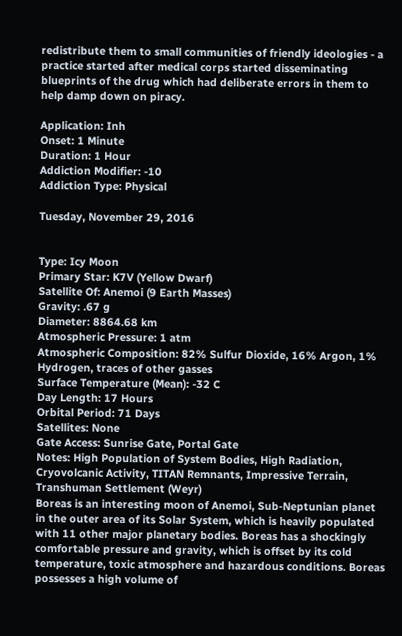redistribute them to small communities of friendly ideologies - a practice started after medical corps started disseminating blueprints of the drug which had deliberate errors in them to help damp down on piracy.

Application: Inh
Onset: 1 Minute
Duration: 1 Hour
Addiction Modifier: -10
Addiction Type: Physical

Tuesday, November 29, 2016


Type: Icy Moon
Primary Star: K7V (Yellow Dwarf)
Satellite Of: Anemoi (9 Earth Masses)
Gravity: .67 g
Diameter: 8864.68 km
Atmospheric Pressure: 1 atm
Atmospheric Composition: 82% Sulfur Dioxide, 16% Argon, 1% Hydrogen, traces of other gasses
Surface Temperature (Mean): -32 C
Day Length: 17 Hours
Orbital Period: 71 Days
Satellites: None
Gate Access: Sunrise Gate, Portal Gate
Notes: High Population of System Bodies, High Radiation, Cryovolcanic Activity, TITAN Remnants, Impressive Terrain, Transhuman Settlement (Weyr)
Boreas is an interesting moon of Anemoi, Sub-Neptunian planet in the outer area of its Solar System, which is heavily populated with 11 other major planetary bodies. Boreas has a shockingly comfortable pressure and gravity, which is offset by its cold temperature, toxic atmosphere and hazardous conditions. Boreas possesses a high volume of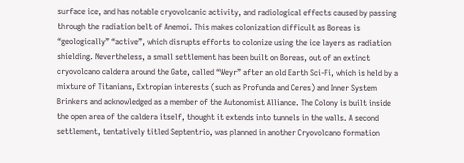surface ice, and has notable cryovolcanic activity, and radiological effects caused by passing through the radiation belt of Anemoi. This makes colonization difficult as Boreas is “geologically” “active”, which disrupts efforts to colonize using the ice layers as radiation shielding. Nevertheless, a small settlement has been built on Boreas, out of an extinct cryovolcano caldera around the Gate, called “Weyr” after an old Earth Sci-Fi, which is held by a mixture of Titanians, Extropian interests (such as Profunda and Ceres) and Inner System Brinkers and acknowledged as a member of the Autonomist Alliance. The Colony is built inside the open area of the caldera itself, thought it extends into tunnels in the walls. A second settlement, tentatively titled Septentrio, was planned in another Cryovolcano formation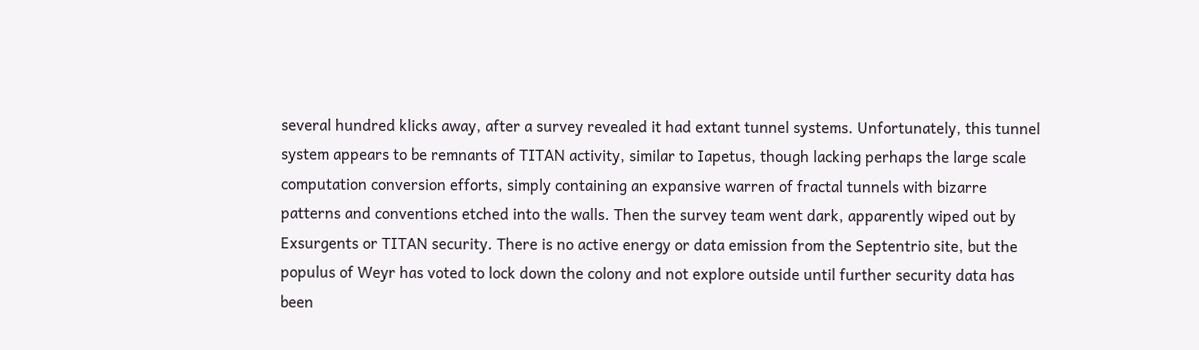several hundred klicks away, after a survey revealed it had extant tunnel systems. Unfortunately, this tunnel system appears to be remnants of TITAN activity, similar to Iapetus, though lacking perhaps the large scale computation conversion efforts, simply containing an expansive warren of fractal tunnels with bizarre patterns and conventions etched into the walls. Then the survey team went dark, apparently wiped out by Exsurgents or TITAN security. There is no active energy or data emission from the Septentrio site, but the populus of Weyr has voted to lock down the colony and not explore outside until further security data has been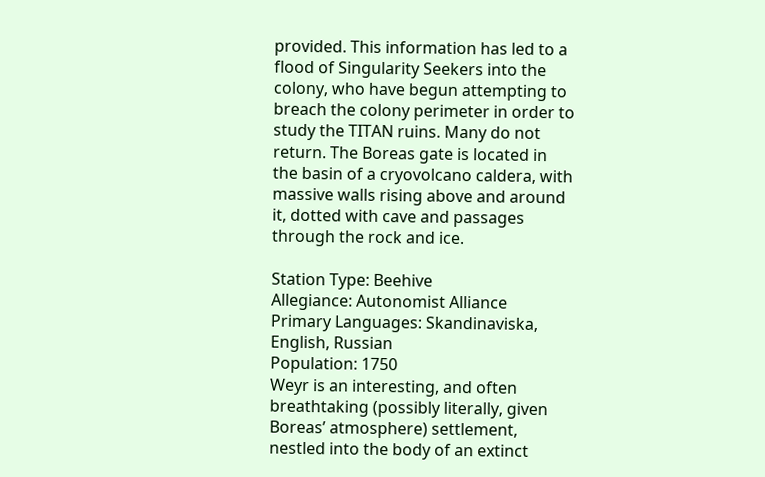provided. This information has led to a flood of Singularity Seekers into the colony, who have begun attempting to breach the colony perimeter in order to study the TITAN ruins. Many do not return. The Boreas gate is located in the basin of a cryovolcano caldera, with massive walls rising above and around it, dotted with cave and passages through the rock and ice.

Station Type: Beehive
Allegiance: Autonomist Alliance
Primary Languages: Skandinaviska, English, Russian
Population: 1750
Weyr is an interesting, and often breathtaking (possibly literally, given Boreas’ atmosphere) settlement, nestled into the body of an extinct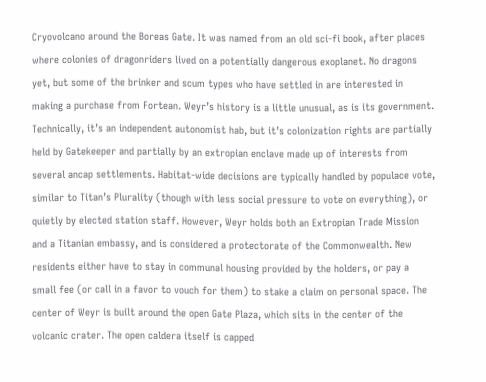Cryovolcano around the Boreas Gate. It was named from an old sci-fi book, after places where colonies of dragonriders lived on a potentially dangerous exoplanet. No dragons yet, but some of the brinker and scum types who have settled in are interested in making a purchase from Fortean. Weyr’s history is a little unusual, as is its government. Technically, it’s an independent autonomist hab, but it’s colonization rights are partially held by Gatekeeper and partially by an extropian enclave made up of interests from several ancap settlements. Habitat-wide decisions are typically handled by populace vote, similar to Titan’s Plurality (though with less social pressure to vote on everything), or quietly by elected station staff. However, Weyr holds both an Extropian Trade Mission and a Titanian embassy, and is considered a protectorate of the Commonwealth. New residents either have to stay in communal housing provided by the holders, or pay a small fee (or call in a favor to vouch for them) to stake a claim on personal space. The center of Weyr is built around the open Gate Plaza, which sits in the center of the volcanic crater. The open caldera itself is capped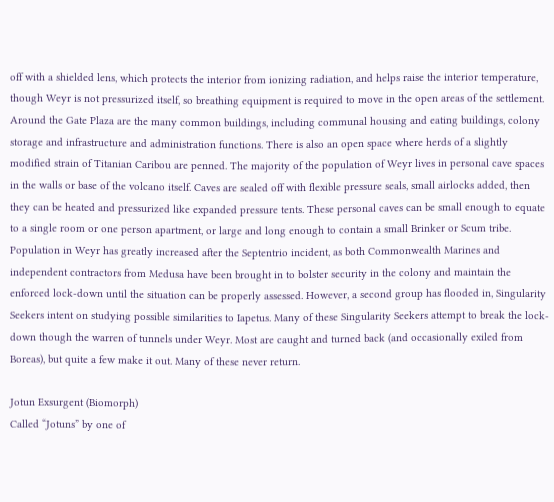off with a shielded lens, which protects the interior from ionizing radiation, and helps raise the interior temperature, though Weyr is not pressurized itself, so breathing equipment is required to move in the open areas of the settlement. Around the Gate Plaza are the many common buildings, including communal housing and eating buildings, colony storage and infrastructure and administration functions. There is also an open space where herds of a slightly modified strain of Titanian Caribou are penned. The majority of the population of Weyr lives in personal cave spaces in the walls or base of the volcano itself. Caves are sealed off with flexible pressure seals, small airlocks added, then they can be heated and pressurized like expanded pressure tents. These personal caves can be small enough to equate to a single room or one person apartment, or large and long enough to contain a small Brinker or Scum tribe. Population in Weyr has greatly increased after the Septentrio incident, as both Commonwealth Marines and independent contractors from Medusa have been brought in to bolster security in the colony and maintain the enforced lock-down until the situation can be properly assessed. However, a second group has flooded in, Singularity Seekers intent on studying possible similarities to Iapetus. Many of these Singularity Seekers attempt to break the lock-down though the warren of tunnels under Weyr. Most are caught and turned back (and occasionally exiled from Boreas), but quite a few make it out. Many of these never return.

Jotun Exsurgent (Biomorph)
Called “Jotuns” by one of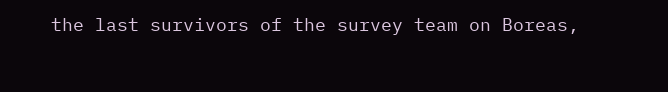the last survivors of the survey team on Boreas,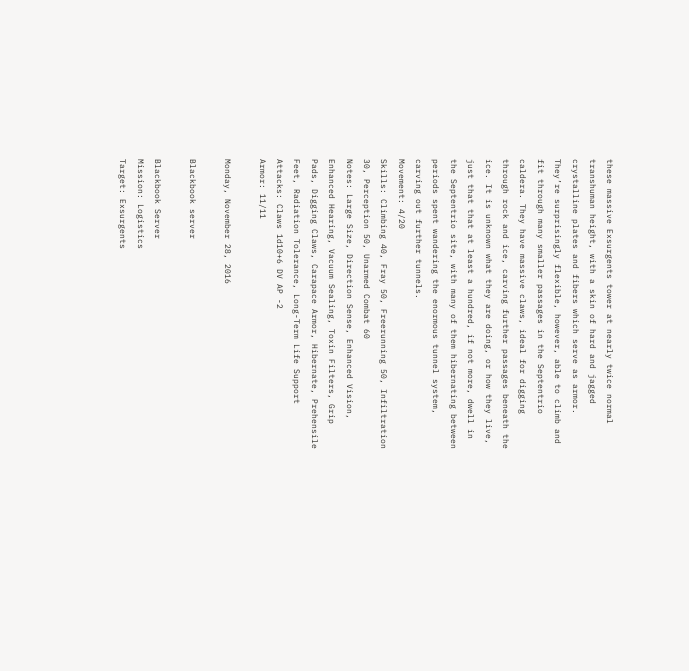these massive Exsurgents tower at nearly twice normal transhuman height, with a skin of hard and jagged crystalline plates and fibers which serve as armor. They’re surprisingly flexible, however, able to climb and fit through many smaller passages in the Septentrio caldera. They have massive claws, ideal for digging through rock and ice, carving further passages beneath the ice. It is unknown what they are doing, or how they live, just that that at least a hundred, if not more, dwell in the Septentrio site, with many of them hibernating between periods spent wandering the enormous tunnel system, carving out further tunnels.
Movement: 4/20
Skills: Climbing 40, Fray 50, Freerunning 50, Infiltration 30, Perception 50, Unarmed Combat 60
Notes: Large Size, Direction Sense, Enhanced Vision, Enhanced Hearing, Vacuum Sealing, Toxin Filters, Grip Pads, Digging Claws, Carapace Armor, Hibernate, Prehensile Feet, Radiation Tolerance, Long-Term Life Support
Attacks: Claws 1d10+6 DV AP -2
Armor: 11/11

Monday, November 28, 2016

Blackbook server

Blackbook Server
Mission: Logistics
Target: Exsurgents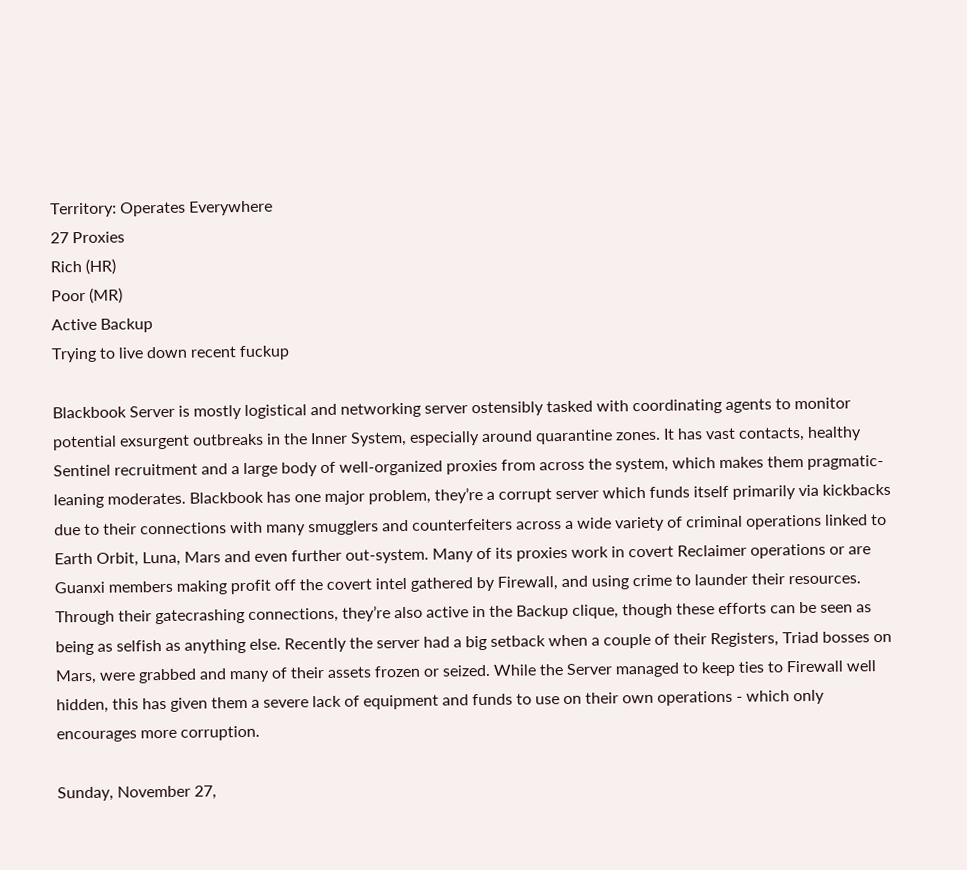Territory: Operates Everywhere
27 Proxies
Rich (HR)
Poor (MR)
Active Backup
Trying to live down recent fuckup

Blackbook Server is mostly logistical and networking server ostensibly tasked with coordinating agents to monitor potential exsurgent outbreaks in the Inner System, especially around quarantine zones. It has vast contacts, healthy Sentinel recruitment and a large body of well-organized proxies from across the system, which makes them pragmatic-leaning moderates. Blackbook has one major problem, they’re a corrupt server which funds itself primarily via kickbacks due to their connections with many smugglers and counterfeiters across a wide variety of criminal operations linked to Earth Orbit, Luna, Mars and even further out-system. Many of its proxies work in covert Reclaimer operations or are Guanxi members making profit off the covert intel gathered by Firewall, and using crime to launder their resources. Through their gatecrashing connections, they’re also active in the Backup clique, though these efforts can be seen as being as selfish as anything else. Recently the server had a big setback when a couple of their Registers, Triad bosses on Mars, were grabbed and many of their assets frozen or seized. While the Server managed to keep ties to Firewall well hidden, this has given them a severe lack of equipment and funds to use on their own operations - which only encourages more corruption.

Sunday, November 27,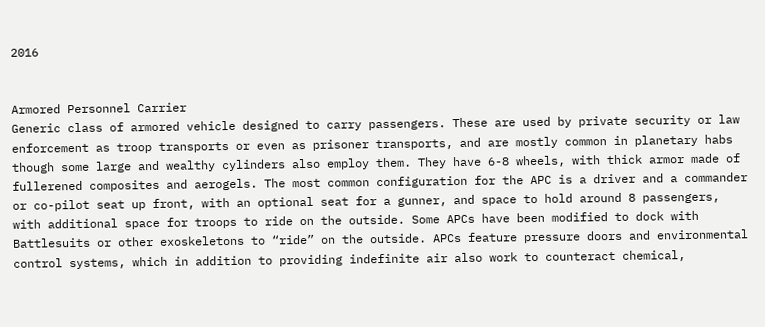2016


Armored Personnel Carrier
Generic class of armored vehicle designed to carry passengers. These are used by private security or law enforcement as troop transports or even as prisoner transports, and are mostly common in planetary habs though some large and wealthy cylinders also employ them. They have 6-8 wheels, with thick armor made of fullerened composites and aerogels. The most common configuration for the APC is a driver and a commander or co-pilot seat up front, with an optional seat for a gunner, and space to hold around 8 passengers, with additional space for troops to ride on the outside. Some APCs have been modified to dock with Battlesuits or other exoskeletons to “ride” on the outside. APCs feature pressure doors and environmental control systems, which in addition to providing indefinite air also work to counteract chemical,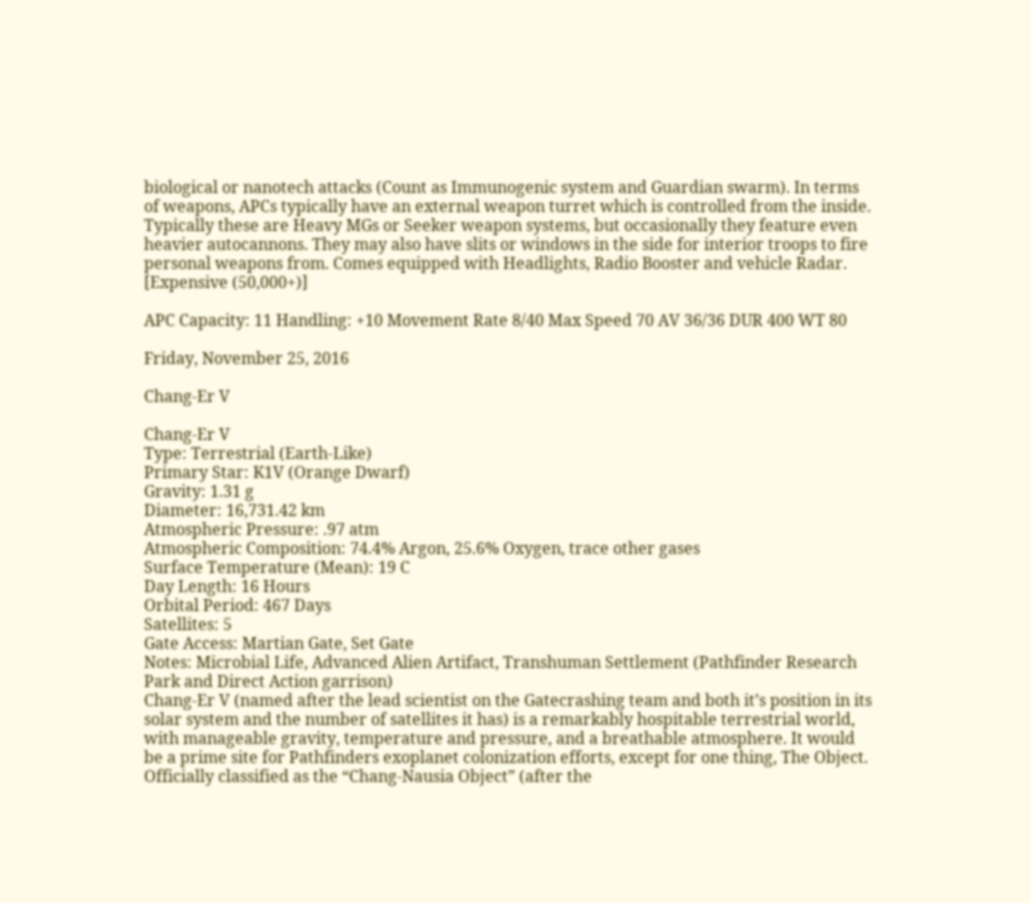biological or nanotech attacks (Count as Immunogenic system and Guardian swarm). In terms of weapons, APCs typically have an external weapon turret which is controlled from the inside. Typically these are Heavy MGs or Seeker weapon systems, but occasionally they feature even heavier autocannons. They may also have slits or windows in the side for interior troops to fire personal weapons from. Comes equipped with Headlights, Radio Booster and vehicle Radar. [Expensive (50,000+)]

APC Capacity: 11 Handling: +10 Movement Rate 8/40 Max Speed 70 AV 36/36 DUR 400 WT 80

Friday, November 25, 2016

Chang-Er V

Chang-Er V
Type: Terrestrial (Earth-Like)
Primary Star: K1V (Orange Dwarf)
Gravity: 1.31 g
Diameter: 16,731.42 km
Atmospheric Pressure: .97 atm
Atmospheric Composition: 74.4% Argon, 25.6% Oxygen, trace other gases
Surface Temperature (Mean): 19 C
Day Length: 16 Hours
Orbital Period: 467 Days
Satellites: 5
Gate Access: Martian Gate, Set Gate
Notes: Microbial Life, Advanced Alien Artifact, Transhuman Settlement (Pathfinder Research Park and Direct Action garrison)
Chang-Er V (named after the lead scientist on the Gatecrashing team and both it’s position in its solar system and the number of satellites it has) is a remarkably hospitable terrestrial world, with manageable gravity, temperature and pressure, and a breathable atmosphere. It would be a prime site for Pathfinders exoplanet colonization efforts, except for one thing, The Object. Officially classified as the “Chang-Nausia Object” (after the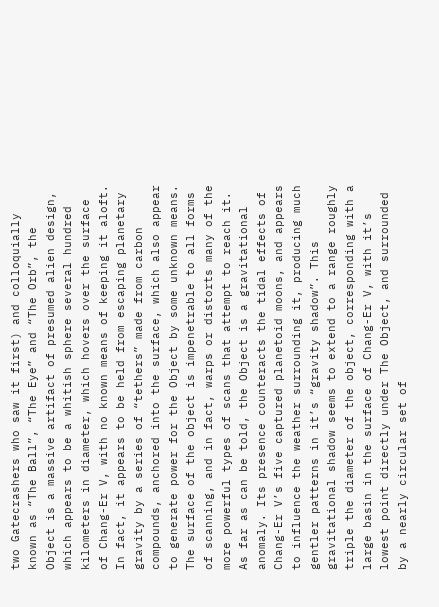two Gatecrashers who saw it first) and colloquially known as “The Ball”, “The Eye” and “The Orb”, the Object is a massive artifact of presumed alien design, which appears to be a whitish sphere several hundred kilometers in diameter, which hovers over the surface of Chang-Er V, with no known means of keeping it aloft. In fact, it appears to be held from escaping planetary gravity by a series of “tethers” made from carbon compounds, anchored into the surface, which also appear to generate power for the Object by some unknown means. The surface of the object is impenetrable to all forms of scanning, and in fact, warps or distorts many of the more powerful types of scans that attempt to reach it. As far as can be told, the Object is a gravitational anomaly. Its presence counteracts the tidal effects of Chang-Er V’s five captured planetoid moons, and appears to influence the weather surrounding it, producing much gentler patterns in it’s “gravity shadow”. This gravitational shadow seems to extend to a range roughly triple the diameter of the object, corresponding with a large basin in the surface of Chang-Er V, with it’s lowest point directly under The Object, and surrounded by a nearly circular set of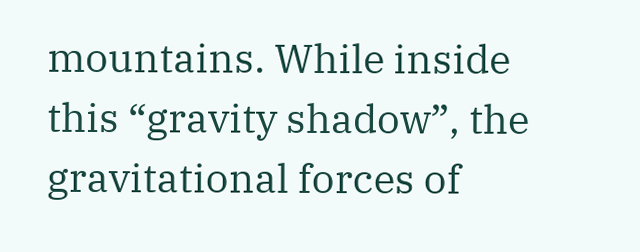mountains. While inside this “gravity shadow”, the gravitational forces of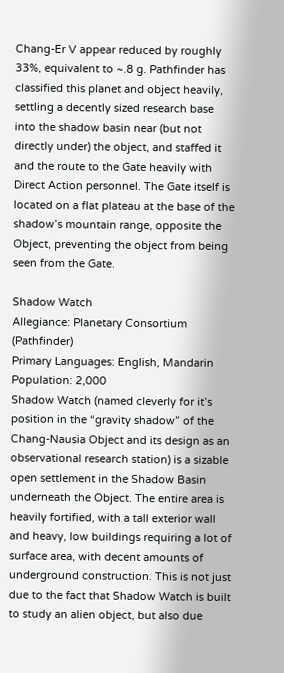Chang-Er V appear reduced by roughly 33%, equivalent to ~.8 g. Pathfinder has classified this planet and object heavily, settling a decently sized research base into the shadow basin near (but not directly under) the object, and staffed it and the route to the Gate heavily with Direct Action personnel. The Gate itself is located on a flat plateau at the base of the shadow’s mountain range, opposite the Object, preventing the object from being seen from the Gate.

Shadow Watch
Allegiance: Planetary Consortium (Pathfinder)
Primary Languages: English, Mandarin
Population: 2,000
Shadow Watch (named cleverly for it’s position in the “gravity shadow” of the Chang-Nausia Object and its design as an observational research station) is a sizable open settlement in the Shadow Basin underneath the Object. The entire area is heavily fortified, with a tall exterior wall and heavy, low buildings requiring a lot of surface area, with decent amounts of underground construction. This is not just due to the fact that Shadow Watch is built to study an alien object, but also due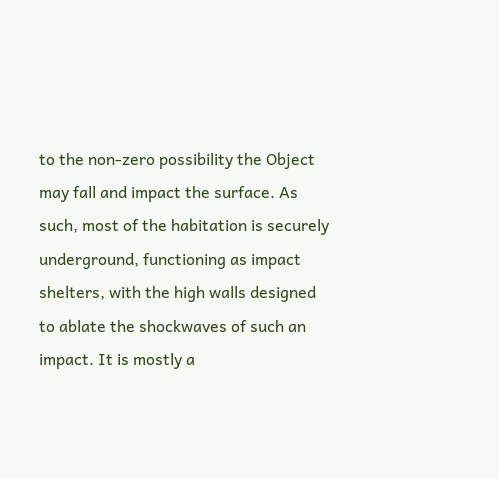to the non-zero possibility the Object may fall and impact the surface. As such, most of the habitation is securely underground, functioning as impact shelters, with the high walls designed to ablate the shockwaves of such an impact. It is mostly a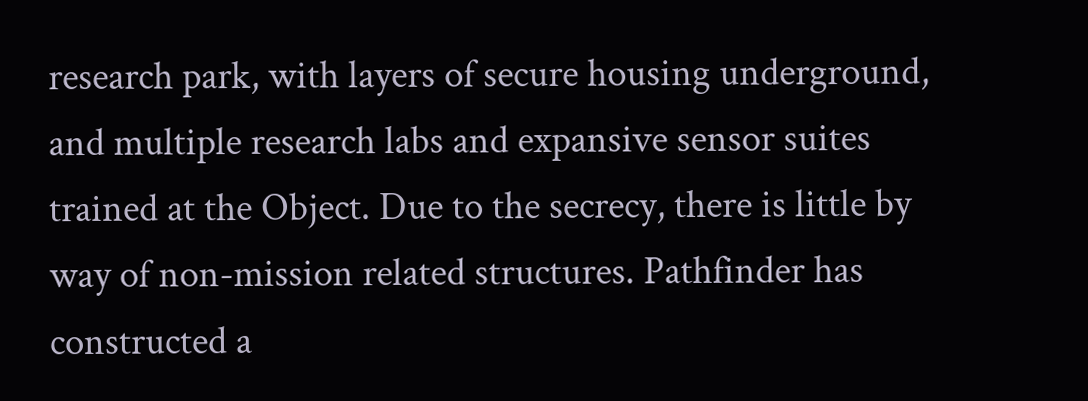research park, with layers of secure housing underground, and multiple research labs and expansive sensor suites trained at the Object. Due to the secrecy, there is little by way of non-mission related structures. Pathfinder has constructed a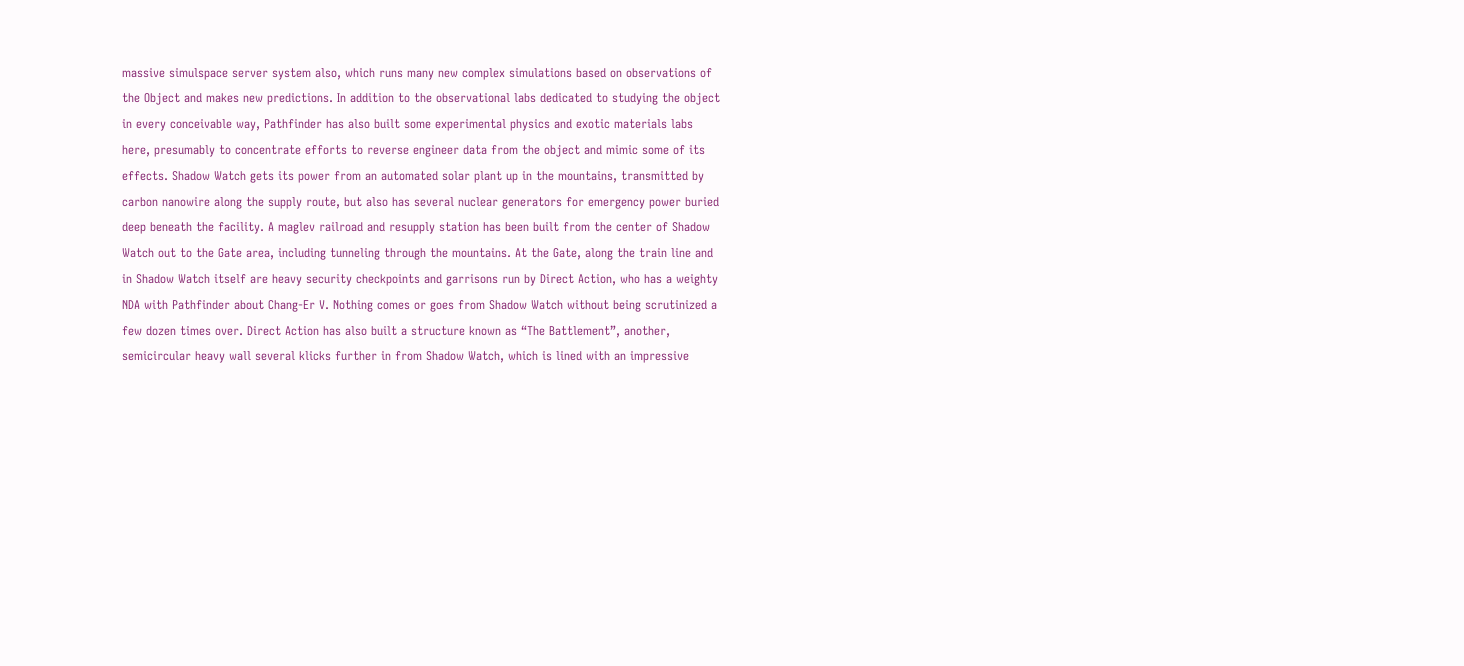massive simulspace server system also, which runs many new complex simulations based on observations of the Object and makes new predictions. In addition to the observational labs dedicated to studying the object in every conceivable way, Pathfinder has also built some experimental physics and exotic materials labs here, presumably to concentrate efforts to reverse engineer data from the object and mimic some of its effects. Shadow Watch gets its power from an automated solar plant up in the mountains, transmitted by carbon nanowire along the supply route, but also has several nuclear generators for emergency power buried deep beneath the facility. A maglev railroad and resupply station has been built from the center of Shadow Watch out to the Gate area, including tunneling through the mountains. At the Gate, along the train line and in Shadow Watch itself are heavy security checkpoints and garrisons run by Direct Action, who has a weighty NDA with Pathfinder about Chang-Er V. Nothing comes or goes from Shadow Watch without being scrutinized a few dozen times over. Direct Action has also built a structure known as “The Battlement”, another, semicircular heavy wall several klicks further in from Shadow Watch, which is lined with an impressive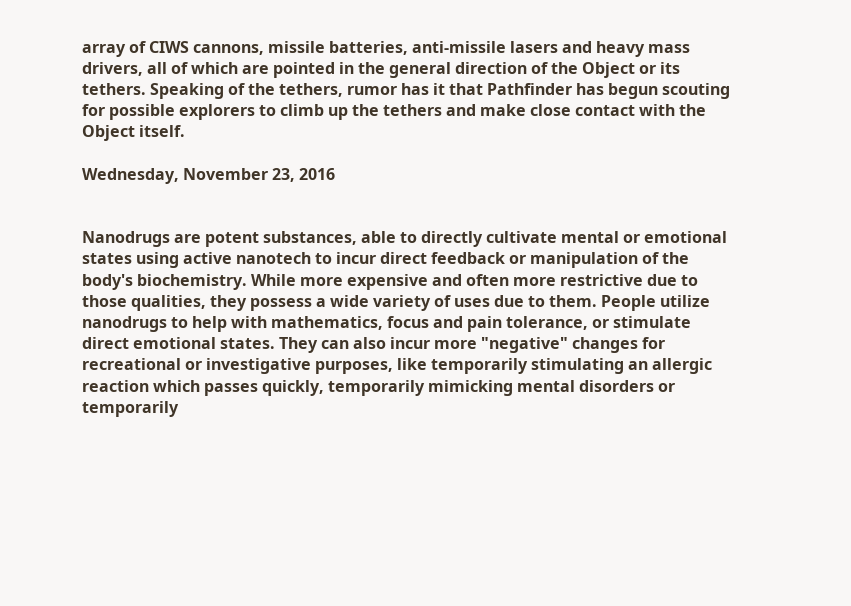array of CIWS cannons, missile batteries, anti-missile lasers and heavy mass drivers, all of which are pointed in the general direction of the Object or its tethers. Speaking of the tethers, rumor has it that Pathfinder has begun scouting for possible explorers to climb up the tethers and make close contact with the Object itself.

Wednesday, November 23, 2016


Nanodrugs are potent substances, able to directly cultivate mental or emotional states using active nanotech to incur direct feedback or manipulation of the body's biochemistry. While more expensive and often more restrictive due to those qualities, they possess a wide variety of uses due to them. People utilize nanodrugs to help with mathematics, focus and pain tolerance, or stimulate direct emotional states. They can also incur more "negative" changes for recreational or investigative purposes, like temporarily stimulating an allergic reaction which passes quickly, temporarily mimicking mental disorders or temporarily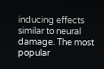inducing effects similar to neural damage. The most popular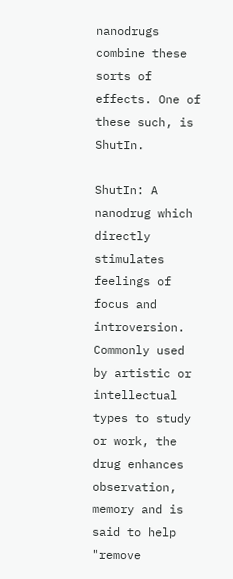nanodrugs combine these sorts of effects. One of these such, is ShutIn.

ShutIn: A nanodrug which directly stimulates feelings of focus and introversion. Commonly used by artistic or intellectual types to study or work, the drug enhances observation, memory and is said to help "remove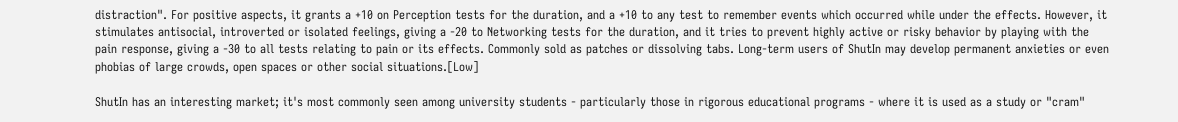distraction". For positive aspects, it grants a +10 on Perception tests for the duration, and a +10 to any test to remember events which occurred while under the effects. However, it stimulates antisocial, introverted or isolated feelings, giving a -20 to Networking tests for the duration, and it tries to prevent highly active or risky behavior by playing with the pain response, giving a -30 to all tests relating to pain or its effects. Commonly sold as patches or dissolving tabs. Long-term users of ShutIn may develop permanent anxieties or even phobias of large crowds, open spaces or other social situations.[Low]

ShutIn has an interesting market; it's most commonly seen among university students - particularly those in rigorous educational programs - where it is used as a study or "cram"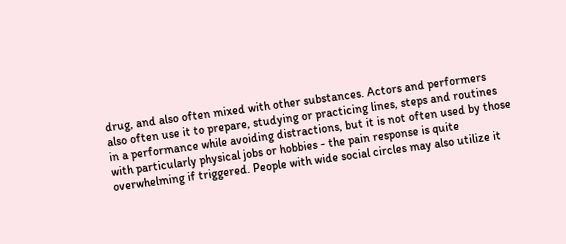drug, and also often mixed with other substances. Actors and performers also often use it to prepare, studying or practicing lines, steps and routines in a performance while avoiding distractions, but it is not often used by those with particularly physical jobs or hobbies - the pain response is quite overwhelming if triggered. People with wide social circles may also utilize it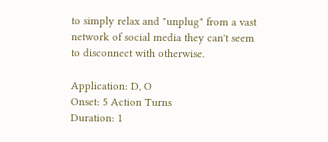to simply relax and "unplug" from a vast network of social media they can't seem to disconnect with otherwise.

Application: D, O
Onset: 5 Action Turns
Duration: 1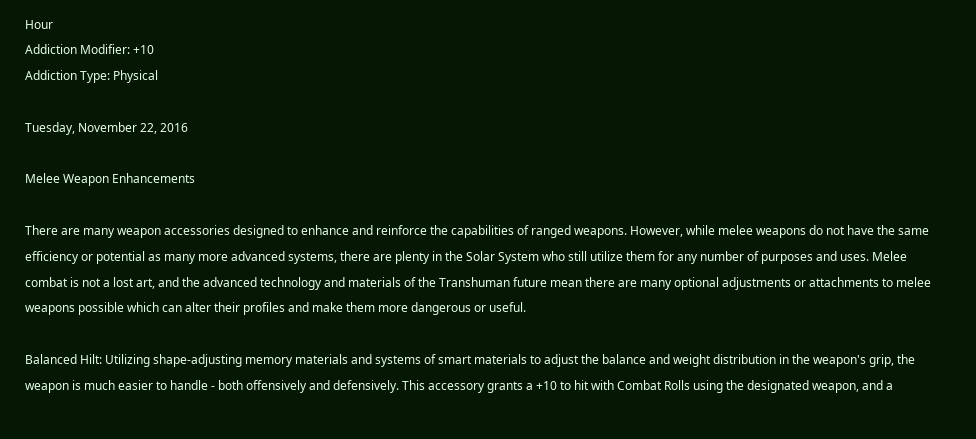Hour
Addiction Modifier: +10
Addiction Type: Physical

Tuesday, November 22, 2016

Melee Weapon Enhancements

There are many weapon accessories designed to enhance and reinforce the capabilities of ranged weapons. However, while melee weapons do not have the same efficiency or potential as many more advanced systems, there are plenty in the Solar System who still utilize them for any number of purposes and uses. Melee combat is not a lost art, and the advanced technology and materials of the Transhuman future mean there are many optional adjustments or attachments to melee weapons possible which can alter their profiles and make them more dangerous or useful.

Balanced Hilt: Utilizing shape-adjusting memory materials and systems of smart materials to adjust the balance and weight distribution in the weapon's grip, the weapon is much easier to handle - both offensively and defensively. This accessory grants a +10 to hit with Combat Rolls using the designated weapon, and a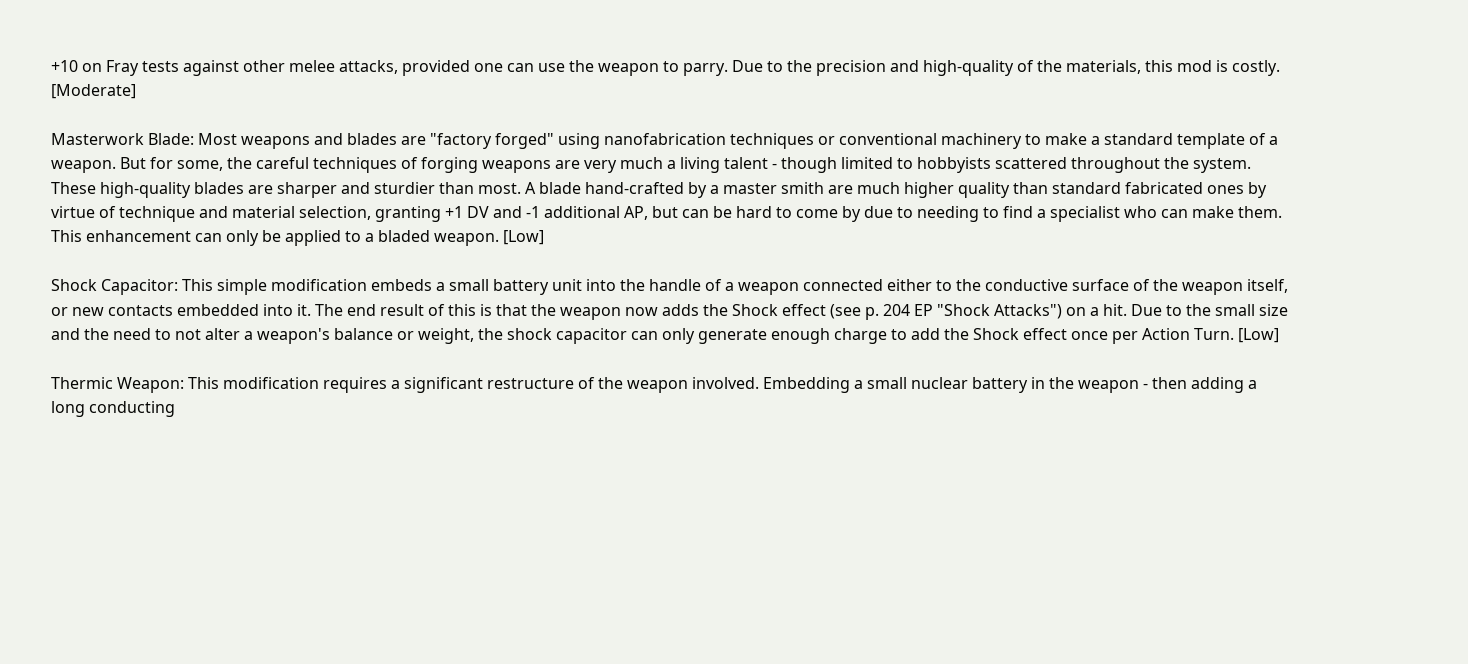+10 on Fray tests against other melee attacks, provided one can use the weapon to parry. Due to the precision and high-quality of the materials, this mod is costly. [Moderate]

Masterwork Blade: Most weapons and blades are "factory forged" using nanofabrication techniques or conventional machinery to make a standard template of a weapon. But for some, the careful techniques of forging weapons are very much a living talent - though limited to hobbyists scattered throughout the system. These high-quality blades are sharper and sturdier than most. A blade hand-crafted by a master smith are much higher quality than standard fabricated ones by virtue of technique and material selection, granting +1 DV and -1 additional AP, but can be hard to come by due to needing to find a specialist who can make them. This enhancement can only be applied to a bladed weapon. [Low]

Shock Capacitor: This simple modification embeds a small battery unit into the handle of a weapon connected either to the conductive surface of the weapon itself, or new contacts embedded into it. The end result of this is that the weapon now adds the Shock effect (see p. 204 EP "Shock Attacks") on a hit. Due to the small size and the need to not alter a weapon's balance or weight, the shock capacitor can only generate enough charge to add the Shock effect once per Action Turn. [Low]

Thermic Weapon: This modification requires a significant restructure of the weapon involved. Embedding a small nuclear battery in the weapon - then adding a long conducting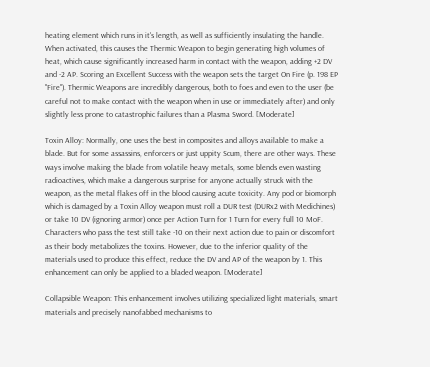heating element which runs in it's length, as well as sufficiently insulating the handle. When activated, this causes the Thermic Weapon to begin generating high volumes of heat, which cause significantly increased harm in contact with the weapon, adding +2 DV and -2 AP. Scoring an Excellent Success with the weapon sets the target On Fire (p. 198 EP "Fire"). Thermic Weapons are incredibly dangerous, both to foes and even to the user (be careful not to make contact with the weapon when in use or immediately after) and only slightly less prone to catastrophic failures than a Plasma Sword. [Moderate]

Toxin Alloy: Normally, one uses the best in composites and alloys available to make a blade. But for some assassins, enforcers or just uppity Scum, there are other ways. These ways involve making the blade from volatile heavy metals, some blends even wasting radioactives, which make a dangerous surprise for anyone actually struck with the weapon, as the metal flakes off in the blood causing acute toxicity. Any pod or biomorph which is damaged by a Toxin Alloy weapon must roll a DUR test (DURx2 with Medichines) or take 10 DV (ignoring armor) once per Action Turn for 1 Turn for every full 10 MoF. Characters who pass the test still take -10 on their next action due to pain or discomfort as their body metabolizes the toxins. However, due to the inferior quality of the materials used to produce this effect, reduce the DV and AP of the weapon by 1. This enhancement can only be applied to a bladed weapon. [Moderate]

Collapsible Weapon: This enhancement involves utilizing specialized light materials, smart materials and precisely nanofabbed mechanisms to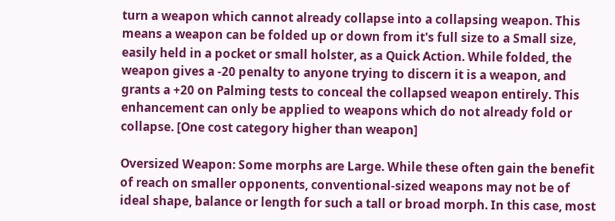turn a weapon which cannot already collapse into a collapsing weapon. This means a weapon can be folded up or down from it's full size to a Small size, easily held in a pocket or small holster, as a Quick Action. While folded, the weapon gives a -20 penalty to anyone trying to discern it is a weapon, and grants a +20 on Palming tests to conceal the collapsed weapon entirely. This enhancement can only be applied to weapons which do not already fold or collapse. [One cost category higher than weapon]

Oversized Weapon: Some morphs are Large. While these often gain the benefit of reach on smaller opponents, conventional-sized weapons may not be of ideal shape, balance or length for such a tall or broad morph. In this case, most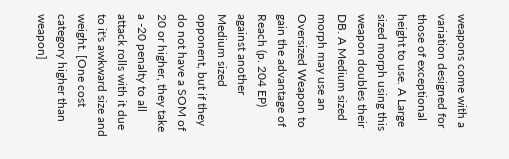weapons come with a variation designed for those of exceptional height to use. A Large sized morph using this weapon doubles their DB. A Medium sized morph may use an Oversized Weapon to gain the advantage of Reach (p. 204 EP) against another Medium sized opponent, but if they do not have a SOM of 20 or higher, they take a -20 penalty to all attack rolls with it due to it's awkward size and weight. [One cost category higher than weapon]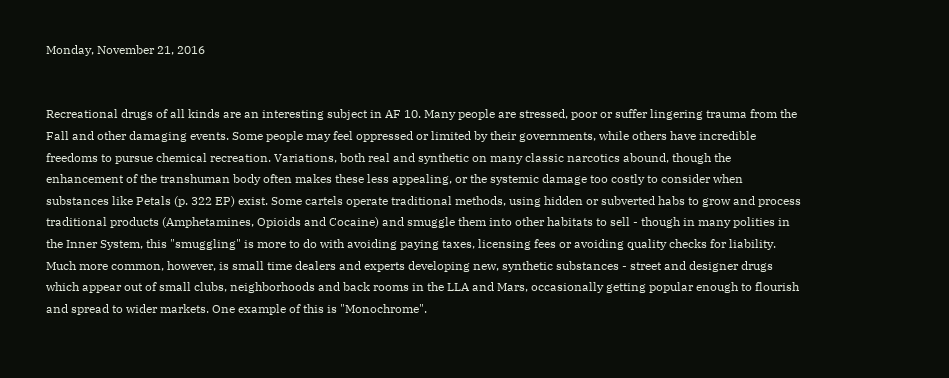Monday, November 21, 2016


Recreational drugs of all kinds are an interesting subject in AF 10. Many people are stressed, poor or suffer lingering trauma from the Fall and other damaging events. Some people may feel oppressed or limited by their governments, while others have incredible freedoms to pursue chemical recreation. Variations, both real and synthetic on many classic narcotics abound, though the enhancement of the transhuman body often makes these less appealing, or the systemic damage too costly to consider when substances like Petals (p. 322 EP) exist. Some cartels operate traditional methods, using hidden or subverted habs to grow and process traditional products (Amphetamines, Opioids and Cocaine) and smuggle them into other habitats to sell - though in many polities in the Inner System, this "smuggling" is more to do with avoiding paying taxes, licensing fees or avoiding quality checks for liability. Much more common, however, is small time dealers and experts developing new, synthetic substances - street and designer drugs which appear out of small clubs, neighborhoods and back rooms in the LLA and Mars, occasionally getting popular enough to flourish and spread to wider markets. One example of this is "Monochrome".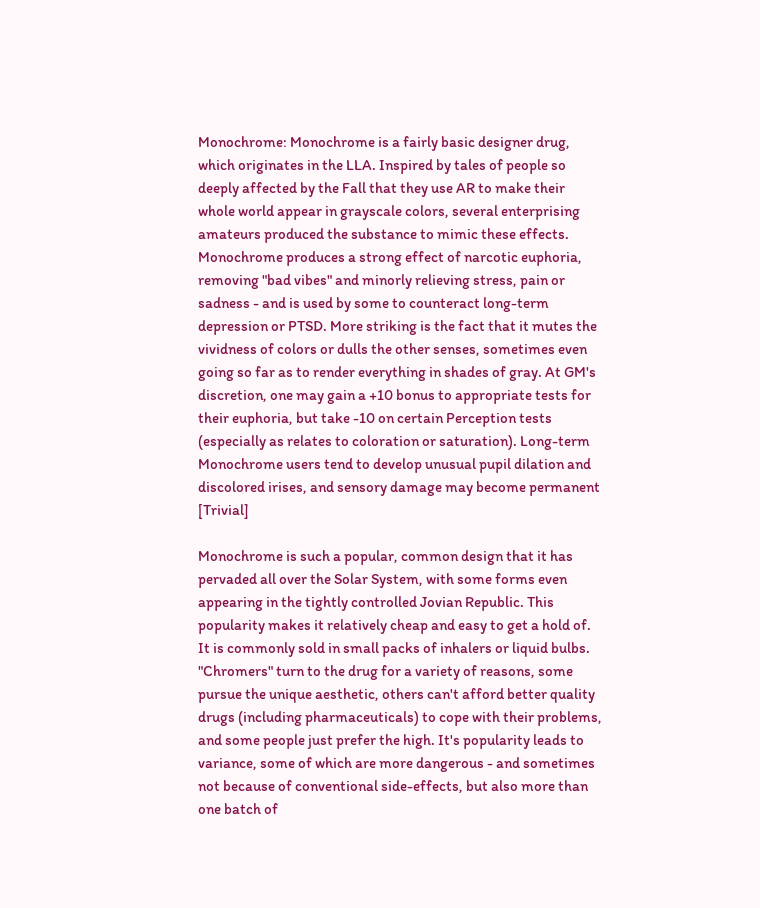Monochrome: Monochrome is a fairly basic designer drug, which originates in the LLA. Inspired by tales of people so deeply affected by the Fall that they use AR to make their whole world appear in grayscale colors, several enterprising amateurs produced the substance to mimic these effects. Monochrome produces a strong effect of narcotic euphoria, removing "bad vibes" and minorly relieving stress, pain or sadness - and is used by some to counteract long-term depression or PTSD. More striking is the fact that it mutes the vividness of colors or dulls the other senses, sometimes even going so far as to render everything in shades of gray. At GM's discretion, one may gain a +10 bonus to appropriate tests for their euphoria, but take -10 on certain Perception tests (especially as relates to coloration or saturation). Long-term Monochrome users tend to develop unusual pupil dilation and discolored irises, and sensory damage may become permanent [Trivial]

Monochrome is such a popular, common design that it has pervaded all over the Solar System, with some forms even appearing in the tightly controlled Jovian Republic. This popularity makes it relatively cheap and easy to get a hold of. It is commonly sold in small packs of inhalers or liquid bulbs. "Chromers" turn to the drug for a variety of reasons, some pursue the unique aesthetic, others can't afford better quality drugs (including pharmaceuticals) to cope with their problems, and some people just prefer the high. It's popularity leads to variance, some of which are more dangerous - and sometimes not because of conventional side-effects, but also more than one batch of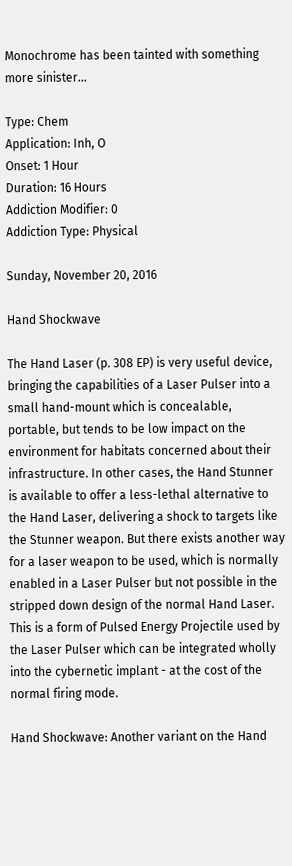Monochrome has been tainted with something more sinister...

Type: Chem
Application: Inh, O
Onset: 1 Hour
Duration: 16 Hours
Addiction Modifier: 0
Addiction Type: Physical

Sunday, November 20, 2016

Hand Shockwave

The Hand Laser (p. 308 EP) is very useful device, bringing the capabilities of a Laser Pulser into a small hand-mount which is concealable, portable, but tends to be low impact on the environment for habitats concerned about their infrastructure. In other cases, the Hand Stunner is available to offer a less-lethal alternative to the Hand Laser, delivering a shock to targets like the Stunner weapon. But there exists another way for a laser weapon to be used, which is normally enabled in a Laser Pulser but not possible in the stripped down design of the normal Hand Laser. This is a form of Pulsed Energy Projectile used by the Laser Pulser which can be integrated wholly into the cybernetic implant - at the cost of the normal firing mode.

Hand Shockwave: Another variant on the Hand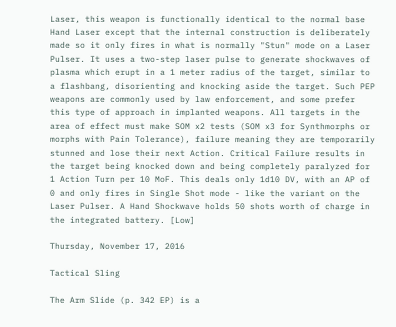Laser, this weapon is functionally identical to the normal base Hand Laser except that the internal construction is deliberately made so it only fires in what is normally "Stun" mode on a Laser Pulser. It uses a two-step laser pulse to generate shockwaves of plasma which erupt in a 1 meter radius of the target, similar to a flashbang, disorienting and knocking aside the target. Such PEP weapons are commonly used by law enforcement, and some prefer this type of approach in implanted weapons. All targets in the area of effect must make SOM x2 tests (SOM x3 for Synthmorphs or morphs with Pain Tolerance), failure meaning they are temporarily stunned and lose their next Action. Critical Failure results in the target being knocked down and being completely paralyzed for 1 Action Turn per 10 MoF. This deals only 1d10 DV, with an AP of 0 and only fires in Single Shot mode - like the variant on the Laser Pulser. A Hand Shockwave holds 50 shots worth of charge in the integrated battery. [Low]

Thursday, November 17, 2016

Tactical Sling

The Arm Slide (p. 342 EP) is a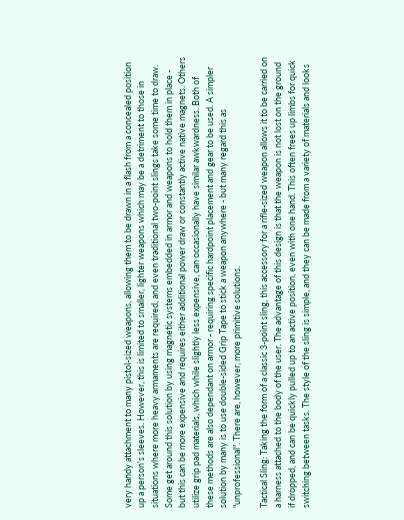very handy attachment to many pistol-sized weapons, allowing them to be drawn in a flash from a concealed position up a person's sleeves. However, this is limited to smaller, lighter weapons which may be a detriment to those in situations where more heavy armaments are required, and even traditional two-point slings take some time to draw. Some get around this solution by using magnetic systems embedded in armor and weapons to hold them in place - but this can be more expensive and requires either additional power draw or constantly active native magnets. Others utilize grip pad materials, which while slightly less expensive, can occasionally have similar awkwardness. Both of these methods are also dependant on armor - requiring specific hardpoint placement and gear to be used. A simpler solution by many is to use double-sided Grip Tape to stick a weapon anywhere - but many regard this as "unprofessional". There are, however, more primitive solutions.

Tactical Sling: Taking the form of a classic 3-point sling, this accessory for a rifle-sized weapon allows it to be carried on a harness attached to the body of the user. The advantage of this design is that the weapon is not lost on the ground if dropped, and can be quickly pulled up to an active position, even with one hand. This often frees up limbs for quick switching between tasks. The style of the sling is simple, and they can be made from a variety of materials and looks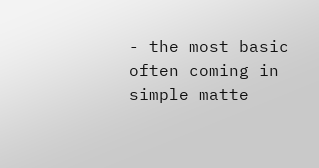- the most basic often coming in simple matte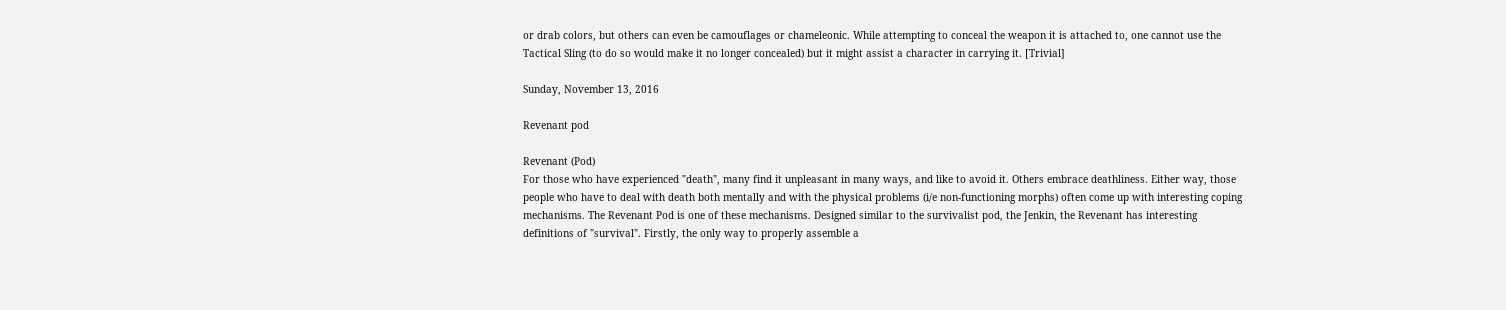or drab colors, but others can even be camouflages or chameleonic. While attempting to conceal the weapon it is attached to, one cannot use the Tactical Sling (to do so would make it no longer concealed) but it might assist a character in carrying it. [Trivial]

Sunday, November 13, 2016

Revenant pod

Revenant (Pod)
For those who have experienced "death", many find it unpleasant in many ways, and like to avoid it. Others embrace deathliness. Either way, those people who have to deal with death both mentally and with the physical problems (i/e non-functioning morphs) often come up with interesting coping mechanisms. The Revenant Pod is one of these mechanisms. Designed similar to the survivalist pod, the Jenkin, the Revenant has interesting definitions of "survival". Firstly, the only way to properly assemble a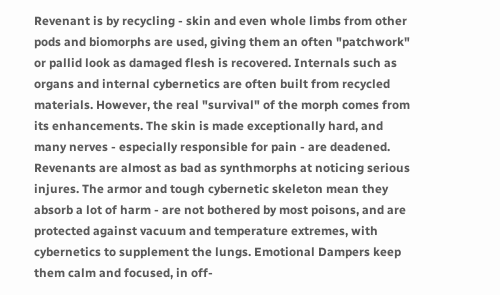Revenant is by recycling - skin and even whole limbs from other pods and biomorphs are used, giving them an often "patchwork" or pallid look as damaged flesh is recovered. Internals such as organs and internal cybernetics are often built from recycled materials. However, the real "survival" of the morph comes from its enhancements. The skin is made exceptionally hard, and many nerves - especially responsible for pain - are deadened. Revenants are almost as bad as synthmorphs at noticing serious injures. The armor and tough cybernetic skeleton mean they absorb a lot of harm - are not bothered by most poisons, and are protected against vacuum and temperature extremes, with cybernetics to supplement the lungs. Emotional Dampers keep them calm and focused, in off-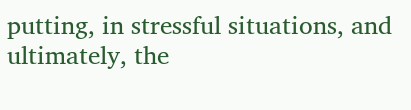putting, in stressful situations, and ultimately, the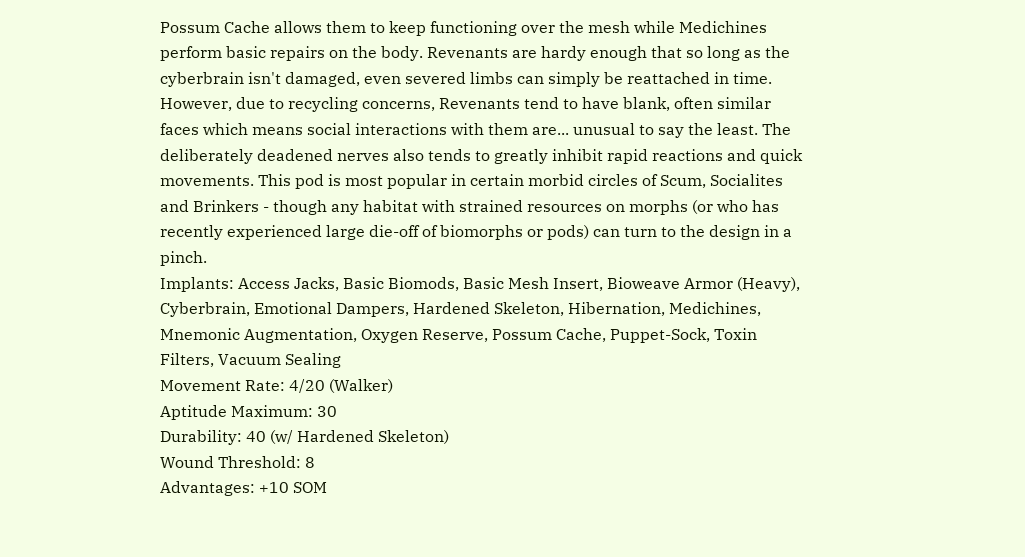Possum Cache allows them to keep functioning over the mesh while Medichines perform basic repairs on the body. Revenants are hardy enough that so long as the cyberbrain isn't damaged, even severed limbs can simply be reattached in time. However, due to recycling concerns, Revenants tend to have blank, often similar faces which means social interactions with them are... unusual to say the least. The deliberately deadened nerves also tends to greatly inhibit rapid reactions and quick movements. This pod is most popular in certain morbid circles of Scum, Socialites and Brinkers - though any habitat with strained resources on morphs (or who has recently experienced large die-off of biomorphs or pods) can turn to the design in a pinch.
Implants: Access Jacks, Basic Biomods, Basic Mesh Insert, Bioweave Armor (Heavy), Cyberbrain, Emotional Dampers, Hardened Skeleton, Hibernation, Medichines, Mnemonic Augmentation, Oxygen Reserve, Possum Cache, Puppet-Sock, Toxin Filters, Vacuum Sealing
Movement Rate: 4/20 (Walker)
Aptitude Maximum: 30
Durability: 40 (w/ Hardened Skeleton)
Wound Threshold: 8
Advantages: +10 SOM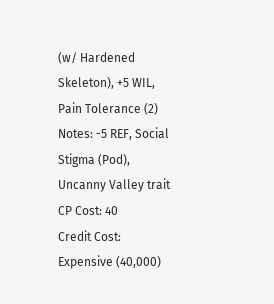(w/ Hardened Skeleton), +5 WIL, Pain Tolerance (2)
Notes: -5 REF, Social Stigma (Pod), Uncanny Valley trait
CP Cost: 40
Credit Cost: Expensive (40,000)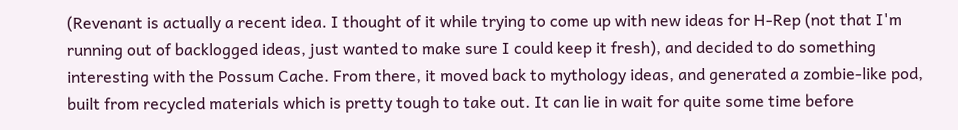(Revenant is actually a recent idea. I thought of it while trying to come up with new ideas for H-Rep (not that I'm running out of backlogged ideas, just wanted to make sure I could keep it fresh), and decided to do something interesting with the Possum Cache. From there, it moved back to mythology ideas, and generated a zombie-like pod, built from recycled materials which is pretty tough to take out. It can lie in wait for quite some time before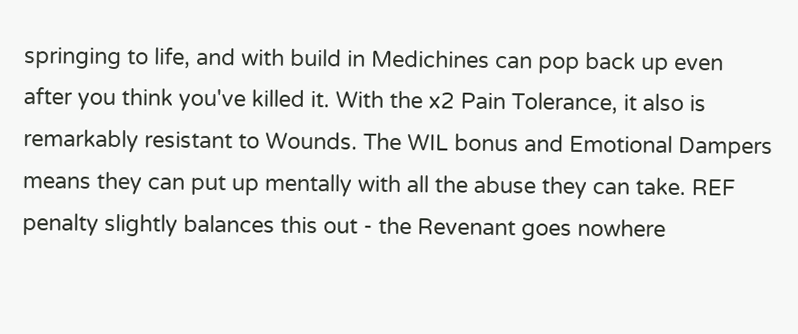springing to life, and with build in Medichines can pop back up even after you think you've killed it. With the x2 Pain Tolerance, it also is remarkably resistant to Wounds. The WIL bonus and Emotional Dampers means they can put up mentally with all the abuse they can take. REF penalty slightly balances this out - the Revenant goes nowhere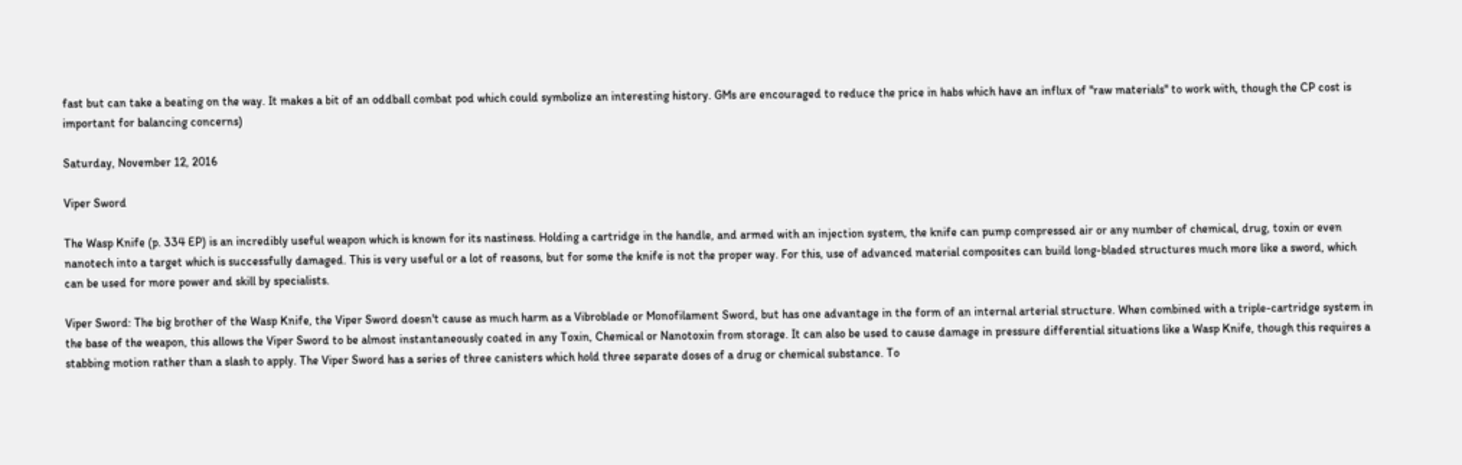fast but can take a beating on the way. It makes a bit of an oddball combat pod which could symbolize an interesting history. GMs are encouraged to reduce the price in habs which have an influx of "raw materials" to work with, though the CP cost is important for balancing concerns)

Saturday, November 12, 2016

Viper Sword

The Wasp Knife (p. 334 EP) is an incredibly useful weapon which is known for its nastiness. Holding a cartridge in the handle, and armed with an injection system, the knife can pump compressed air or any number of chemical, drug, toxin or even nanotech into a target which is successfully damaged. This is very useful or a lot of reasons, but for some the knife is not the proper way. For this, use of advanced material composites can build long-bladed structures much more like a sword, which can be used for more power and skill by specialists.

Viper Sword: The big brother of the Wasp Knife, the Viper Sword doesn't cause as much harm as a Vibroblade or Monofilament Sword, but has one advantage in the form of an internal arterial structure. When combined with a triple-cartridge system in the base of the weapon, this allows the Viper Sword to be almost instantaneously coated in any Toxin, Chemical or Nanotoxin from storage. It can also be used to cause damage in pressure differential situations like a Wasp Knife, though this requires a stabbing motion rather than a slash to apply. The Viper Sword has a series of three canisters which hold three separate doses of a drug or chemical substance. To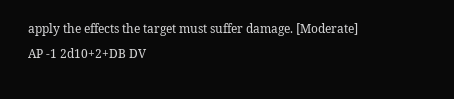apply the effects the target must suffer damage. [Moderate]
AP -1 2d10+2+DB DV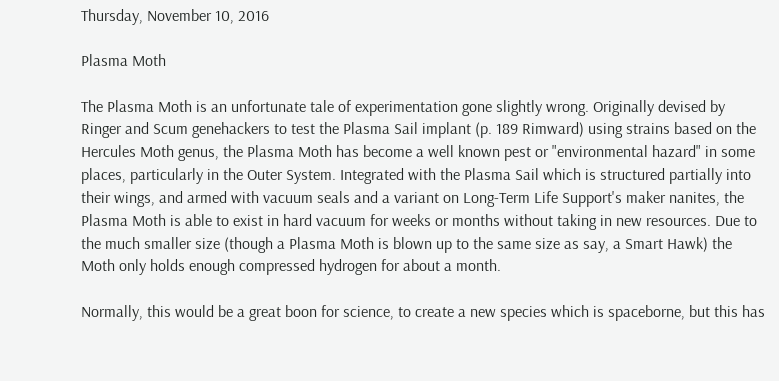Thursday, November 10, 2016

Plasma Moth

The Plasma Moth is an unfortunate tale of experimentation gone slightly wrong. Originally devised by Ringer and Scum genehackers to test the Plasma Sail implant (p. 189 Rimward) using strains based on the Hercules Moth genus, the Plasma Moth has become a well known pest or "environmental hazard" in some places, particularly in the Outer System. Integrated with the Plasma Sail which is structured partially into their wings, and armed with vacuum seals and a variant on Long-Term Life Support's maker nanites, the Plasma Moth is able to exist in hard vacuum for weeks or months without taking in new resources. Due to the much smaller size (though a Plasma Moth is blown up to the same size as say, a Smart Hawk) the Moth only holds enough compressed hydrogen for about a month.

Normally, this would be a great boon for science, to create a new species which is spaceborne, but this has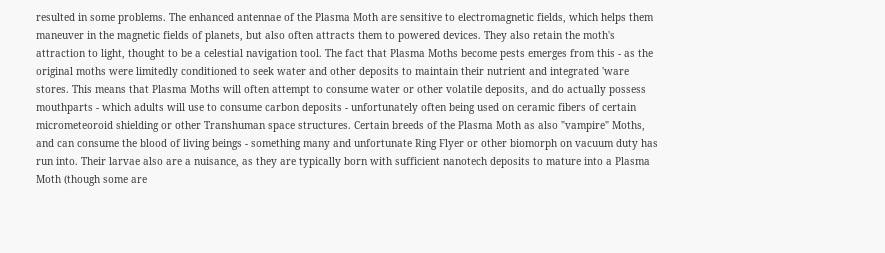resulted in some problems. The enhanced antennae of the Plasma Moth are sensitive to electromagnetic fields, which helps them maneuver in the magnetic fields of planets, but also often attracts them to powered devices. They also retain the moth's attraction to light, thought to be a celestial navigation tool. The fact that Plasma Moths become pests emerges from this - as the original moths were limitedly conditioned to seek water and other deposits to maintain their nutrient and integrated 'ware stores. This means that Plasma Moths will often attempt to consume water or other volatile deposits, and do actually possess mouthparts - which adults will use to consume carbon deposits - unfortunately often being used on ceramic fibers of certain micrometeoroid shielding or other Transhuman space structures. Certain breeds of the Plasma Moth as also "vampire" Moths, and can consume the blood of living beings - something many and unfortunate Ring Flyer or other biomorph on vacuum duty has run into. Their larvae also are a nuisance, as they are typically born with sufficient nanotech deposits to mature into a Plasma Moth (though some are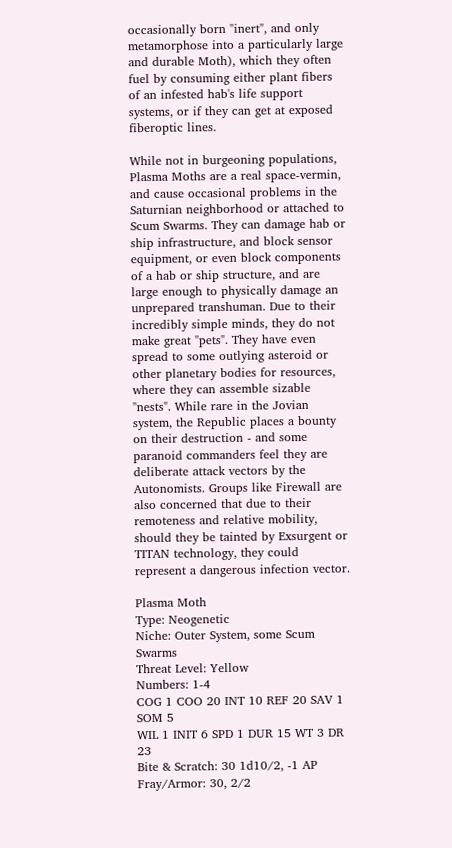occasionally born "inert", and only metamorphose into a particularly large and durable Moth), which they often fuel by consuming either plant fibers of an infested hab's life support systems, or if they can get at exposed fiberoptic lines.

While not in burgeoning populations, Plasma Moths are a real space-vermin, and cause occasional problems in the Saturnian neighborhood or attached to Scum Swarms. They can damage hab or ship infrastructure, and block sensor equipment, or even block components of a hab or ship structure, and are large enough to physically damage an unprepared transhuman. Due to their incredibly simple minds, they do not make great "pets". They have even spread to some outlying asteroid or other planetary bodies for resources, where they can assemble sizable "nests". While rare in the Jovian system, the Republic places a bounty on their destruction - and some paranoid commanders feel they are deliberate attack vectors by the Autonomists. Groups like Firewall are also concerned that due to their remoteness and relative mobility, should they be tainted by Exsurgent or TITAN technology, they could represent a dangerous infection vector.

Plasma Moth
Type: Neogenetic
Niche: Outer System, some Scum Swarms
Threat Level: Yellow
Numbers: 1-4
COG 1 COO 20 INT 10 REF 20 SAV 1 SOM 5
WIL 1 INIT 6 SPD 1 DUR 15 WT 3 DR 23
Bite & Scratch: 30 1d10/2, -1 AP
Fray/Armor: 30, 2/2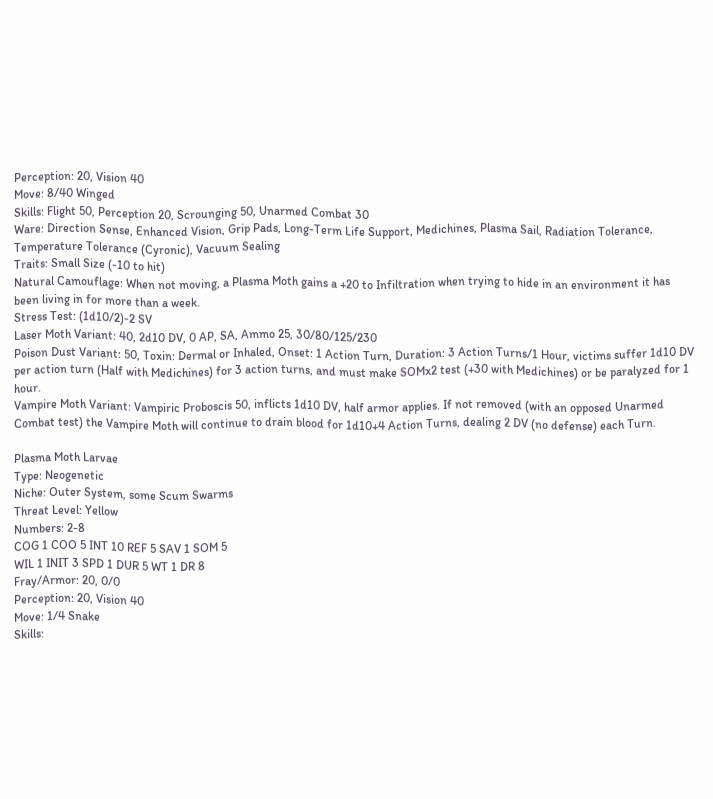Perception: 20, Vision 40
Move: 8/40 Winged
Skills: Flight 50, Perception 20, Scrounging 50, Unarmed Combat 30
Ware: Direction Sense, Enhanced Vision, Grip Pads, Long-Term Life Support, Medichines, Plasma Sail, Radiation Tolerance, Temperature Tolerance (Cyronic), Vacuum Sealing
Traits: Small Size (-10 to hit)
Natural Camouflage: When not moving, a Plasma Moth gains a +20 to Infiltration when trying to hide in an environment it has been living in for more than a week.
Stress Test: (1d10/2)-2 SV
Laser Moth Variant: 40, 2d10 DV, 0 AP, SA, Ammo 25, 30/80/125/230
Poison Dust Variant: 50, Toxin: Dermal or Inhaled, Onset: 1 Action Turn, Duration: 3 Action Turns/1 Hour, victims suffer 1d10 DV per action turn (Half with Medichines) for 3 action turns, and must make SOMx2 test (+30 with Medichines) or be paralyzed for 1 hour.
Vampire Moth Variant: Vampiric Proboscis 50, inflicts 1d10 DV, half armor applies. If not removed (with an opposed Unarmed Combat test) the Vampire Moth will continue to drain blood for 1d10+4 Action Turns, dealing 2 DV (no defense) each Turn.

Plasma Moth Larvae
Type: Neogenetic
Niche: Outer System, some Scum Swarms
Threat Level: Yellow
Numbers: 2-8
COG 1 COO 5 INT 10 REF 5 SAV 1 SOM 5
WIL 1 INIT 3 SPD 1 DUR 5 WT 1 DR 8
Fray/Armor: 20, 0/0
Perception: 20, Vision 40
Move: 1/4 Snake
Skills: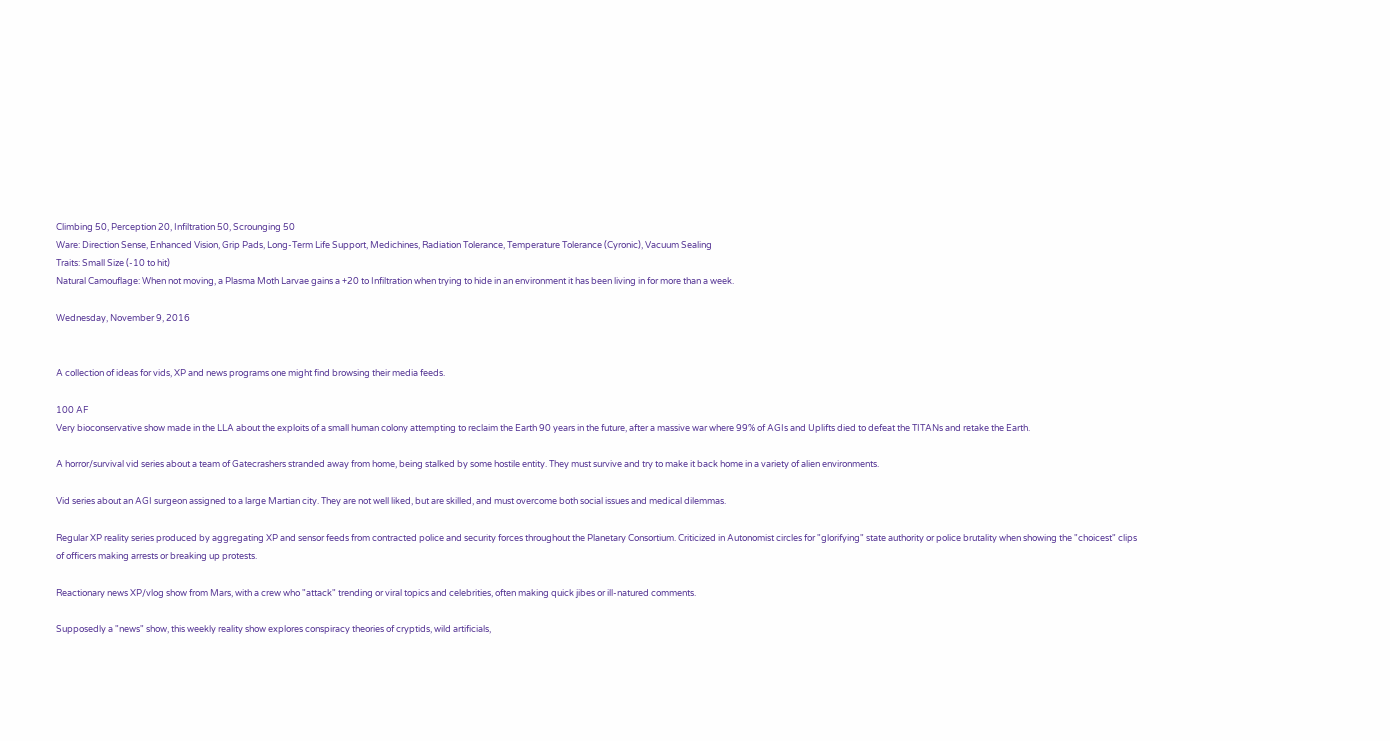Climbing 50, Perception 20, Infiltration 50, Scrounging 50
Ware: Direction Sense, Enhanced Vision, Grip Pads, Long-Term Life Support, Medichines, Radiation Tolerance, Temperature Tolerance (Cyronic), Vacuum Sealing
Traits: Small Size (-10 to hit)
Natural Camouflage: When not moving, a Plasma Moth Larvae gains a +20 to Infiltration when trying to hide in an environment it has been living in for more than a week.

Wednesday, November 9, 2016


A collection of ideas for vids, XP and news programs one might find browsing their media feeds.

100 AF
Very bioconservative show made in the LLA about the exploits of a small human colony attempting to reclaim the Earth 90 years in the future, after a massive war where 99% of AGIs and Uplifts died to defeat the TITANs and retake the Earth.

A horror/survival vid series about a team of Gatecrashers stranded away from home, being stalked by some hostile entity. They must survive and try to make it back home in a variety of alien environments.

Vid series about an AGI surgeon assigned to a large Martian city. They are not well liked, but are skilled, and must overcome both social issues and medical dilemmas.

Regular XP reality series produced by aggregating XP and sensor feeds from contracted police and security forces throughout the Planetary Consortium. Criticized in Autonomist circles for "glorifying" state authority or police brutality when showing the "choicest" clips of officers making arrests or breaking up protests.

Reactionary news XP/vlog show from Mars, with a crew who "attack" trending or viral topics and celebrities, often making quick jibes or ill-natured comments.

Supposedly a "news" show, this weekly reality show explores conspiracy theories of cryptids, wild artificials,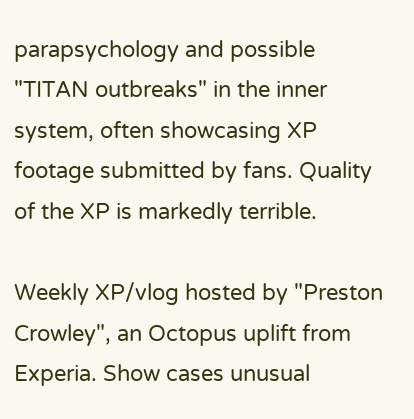parapsychology and possible "TITAN outbreaks" in the inner system, often showcasing XP footage submitted by fans. Quality of the XP is markedly terrible.

Weekly XP/vlog hosted by "Preston Crowley", an Octopus uplift from Experia. Show cases unusual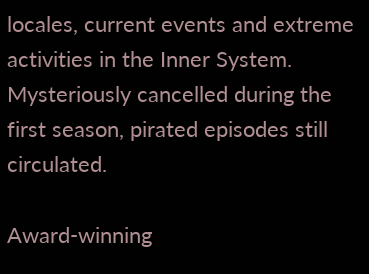locales, current events and extreme activities in the Inner System. Mysteriously cancelled during the first season, pirated episodes still circulated.

Award-winning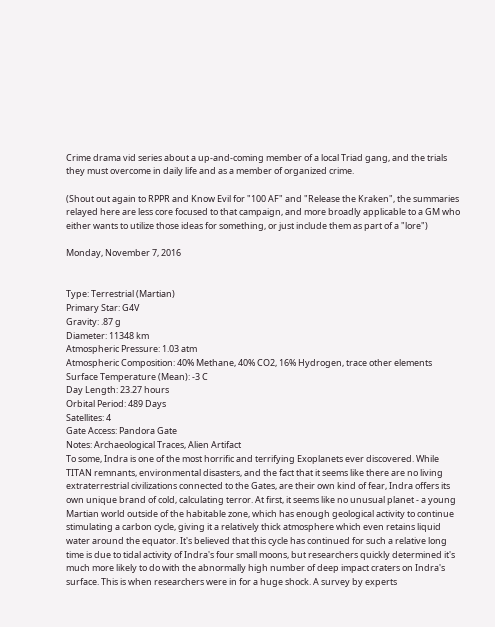Crime drama vid series about a up-and-coming member of a local Triad gang, and the trials they must overcome in daily life and as a member of organized crime.

(Shout out again to RPPR and Know Evil for "100 AF" and "Release the Kraken", the summaries relayed here are less core focused to that campaign, and more broadly applicable to a GM who either wants to utilize those ideas for something, or just include them as part of a "lore")

Monday, November 7, 2016


Type: Terrestrial (Martian)
Primary Star: G4V
Gravity: .87 g
Diameter: 11348 km
Atmospheric Pressure: 1.03 atm
Atmospheric Composition: 40% Methane, 40% CO2, 16% Hydrogen, trace other elements
Surface Temperature (Mean): -3 C
Day Length: 23.27 hours
Orbital Period: 489 Days
Satellites: 4
Gate Access: Pandora Gate
Notes: Archaeological Traces, Alien Artifact
To some, Indra is one of the most horrific and terrifying Exoplanets ever discovered. While TITAN remnants, environmental disasters, and the fact that it seems like there are no living extraterrestrial civilizations connected to the Gates, are their own kind of fear, Indra offers its own unique brand of cold, calculating terror. At first, it seems like no unusual planet - a young Martian world outside of the habitable zone, which has enough geological activity to continue stimulating a carbon cycle, giving it a relatively thick atmosphere which even retains liquid water around the equator. It's believed that this cycle has continued for such a relative long time is due to tidal activity of Indra's four small moons, but researchers quickly determined it's much more likely to do with the abnormally high number of deep impact craters on Indra's surface. This is when researchers were in for a huge shock. A survey by experts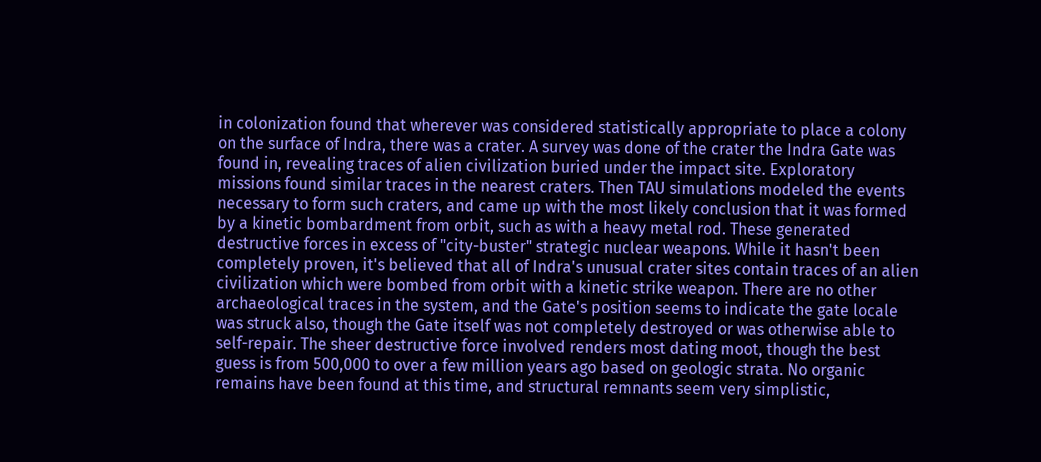in colonization found that wherever was considered statistically appropriate to place a colony on the surface of Indra, there was a crater. A survey was done of the crater the Indra Gate was found in, revealing traces of alien civilization buried under the impact site. Exploratory missions found similar traces in the nearest craters. Then TAU simulations modeled the events necessary to form such craters, and came up with the most likely conclusion that it was formed by a kinetic bombardment from orbit, such as with a heavy metal rod. These generated destructive forces in excess of "city-buster" strategic nuclear weapons. While it hasn't been completely proven, it's believed that all of Indra's unusual crater sites contain traces of an alien civilization which were bombed from orbit with a kinetic strike weapon. There are no other archaeological traces in the system, and the Gate's position seems to indicate the gate locale was struck also, though the Gate itself was not completely destroyed or was otherwise able to self-repair. The sheer destructive force involved renders most dating moot, though the best guess is from 500,000 to over a few million years ago based on geologic strata. No organic remains have been found at this time, and structural remnants seem very simplistic,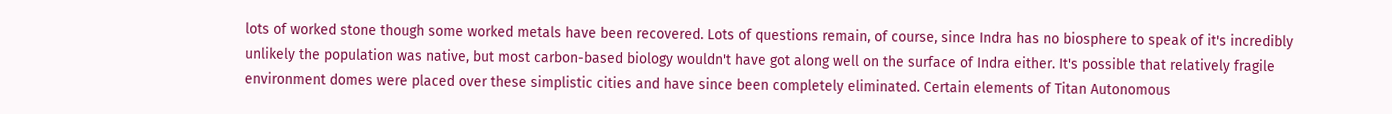lots of worked stone though some worked metals have been recovered. Lots of questions remain, of course, since Indra has no biosphere to speak of it's incredibly unlikely the population was native, but most carbon-based biology wouldn't have got along well on the surface of Indra either. It's possible that relatively fragile environment domes were placed over these simplistic cities and have since been completely eliminated. Certain elements of Titan Autonomous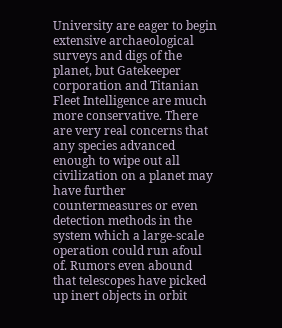University are eager to begin extensive archaeological surveys and digs of the planet, but Gatekeeper corporation and Titanian Fleet Intelligence are much more conservative. There are very real concerns that any species advanced enough to wipe out all civilization on a planet may have further countermeasures or even detection methods in the system which a large-scale operation could run afoul of. Rumors even abound that telescopes have picked up inert objects in orbit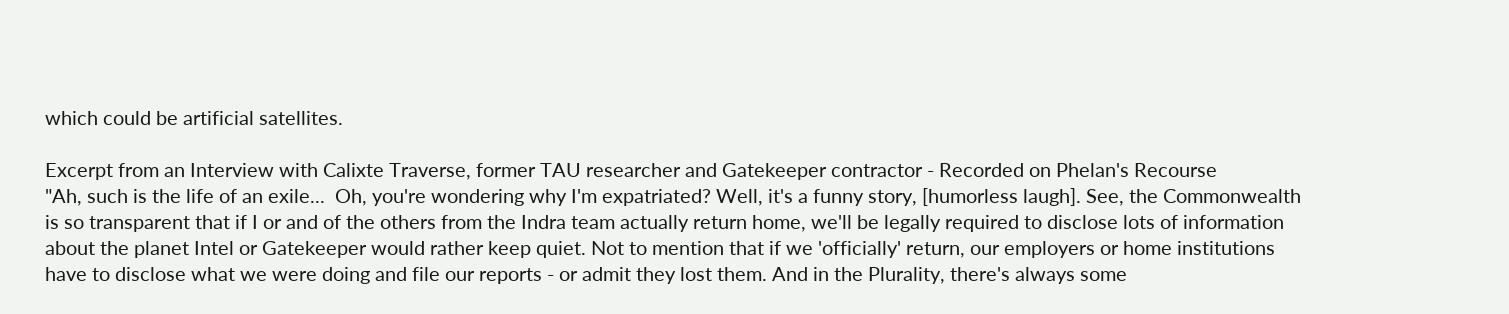which could be artificial satellites.

Excerpt from an Interview with Calixte Traverse, former TAU researcher and Gatekeeper contractor - Recorded on Phelan's Recourse
"Ah, such is the life of an exile...  Oh, you're wondering why I'm expatriated? Well, it's a funny story, [humorless laugh]. See, the Commonwealth is so transparent that if I or and of the others from the Indra team actually return home, we'll be legally required to disclose lots of information about the planet Intel or Gatekeeper would rather keep quiet. Not to mention that if we 'officially' return, our employers or home institutions have to disclose what we were doing and file our reports - or admit they lost them. And in the Plurality, there's always some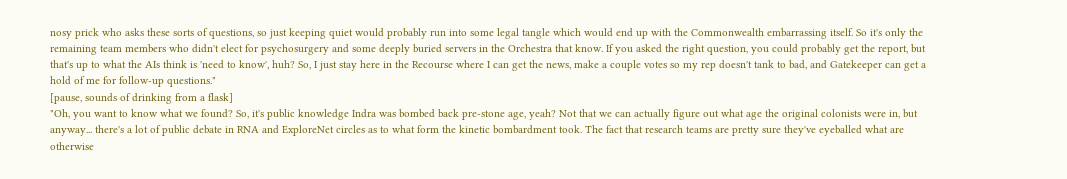nosy prick who asks these sorts of questions, so just keeping quiet would probably run into some legal tangle which would end up with the Commonwealth embarrassing itself. So it's only the remaining team members who didn't elect for psychosurgery and some deeply buried servers in the Orchestra that know. If you asked the right question, you could probably get the report, but that's up to what the AIs think is 'need to know', huh? So, I just stay here in the Recourse where I can get the news, make a couple votes so my rep doesn't tank to bad, and Gatekeeper can get a hold of me for follow-up questions."
[pause, sounds of drinking from a flask]
"Oh, you want to know what we found? So, it's public knowledge Indra was bombed back pre-stone age, yeah? Not that we can actually figure out what age the original colonists were in, but anyway... there's a lot of public debate in RNA and ExploreNet circles as to what form the kinetic bombardment took. The fact that research teams are pretty sure they've eyeballed what are otherwise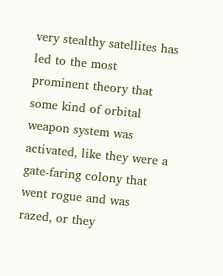very stealthy satellites has led to the most prominent theory that some kind of orbital weapon system was activated, like they were a gate-faring colony that went rogue and was razed, or they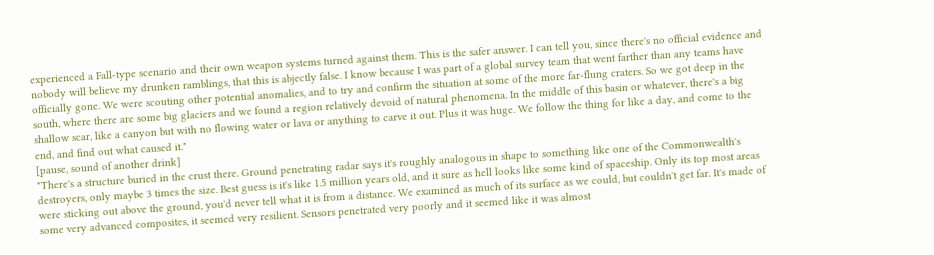experienced a Fall-type scenario and their own weapon systems turned against them. This is the safer answer. I can tell you, since there's no official evidence and nobody will believe my drunken ramblings, that this is abjectly false. I know because I was part of a global survey team that went farther than any teams have officially gone. We were scouting other potential anomalies, and to try and confirm the situation at some of the more far-flung craters. So we got deep in the south, where there are some big glaciers and we found a region relatively devoid of natural phenomena. In the middle of this basin or whatever, there's a big shallow scar, like a canyon but with no flowing water or lava or anything to carve it out. Plus it was huge. We follow the thing for like a day, and come to the end, and find out what caused it."
[pause, sound of another drink]
"There's a structure buried in the crust there. Ground penetrating radar says it's roughly analogous in shape to something like one of the Commonwealth's destroyers, only maybe 3 times the size. Best guess is it's like 1.5 million years old, and it sure as hell looks like some kind of spaceship. Only its top most areas were sticking out above the ground, you'd never tell what it is from a distance. We examined as much of its surface as we could, but couldn't get far. It's made of some very advanced composites, it seemed very resilient. Sensors penetrated very poorly and it seemed like it was almost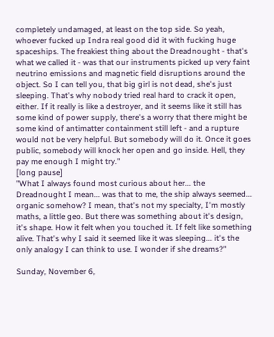completely undamaged, at least on the top side. So yeah, whoever fucked up Indra real good did it with fucking huge spaceships. The freakiest thing about the Dreadnought - that's what we called it - was that our instruments picked up very faint neutrino emissions and magnetic field disruptions around the object. So I can tell you, that big girl is not dead, she's just sleeping. That's why nobody tried real hard to crack it open, either. If it really is like a destroyer, and it seems like it still has some kind of power supply, there's a worry that there might be some kind of antimatter containment still left - and a rupture would not be very helpful. But somebody will do it. Once it goes public, somebody will knock her open and go inside. Hell, they pay me enough I might try."
[long pause]
"What I always found most curious about her... the Dreadnought I mean... was that to me, the ship always seemed... organic somehow? I mean, that's not my specialty, I'm mostly maths, a little geo. But there was something about it's design, it's shape. How it felt when you touched it. If felt like something alive. That's why I said it seemed like it was sleeping... it's the only analogy I can think to use. I wonder if she dreams?"

Sunday, November 6,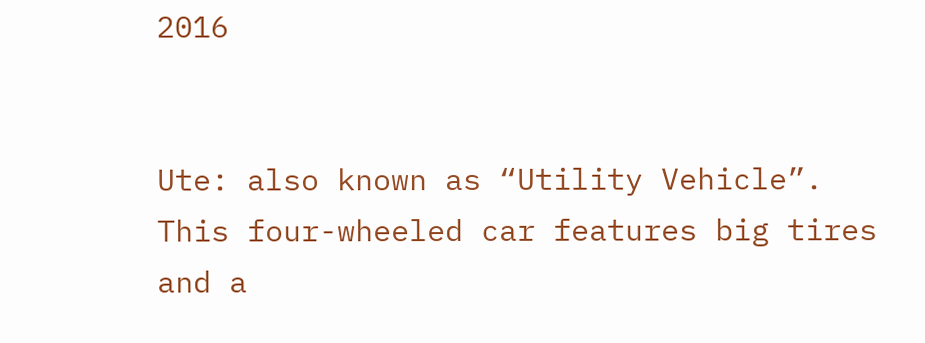2016


Ute: also known as “Utility Vehicle”. This four-wheeled car features big tires and a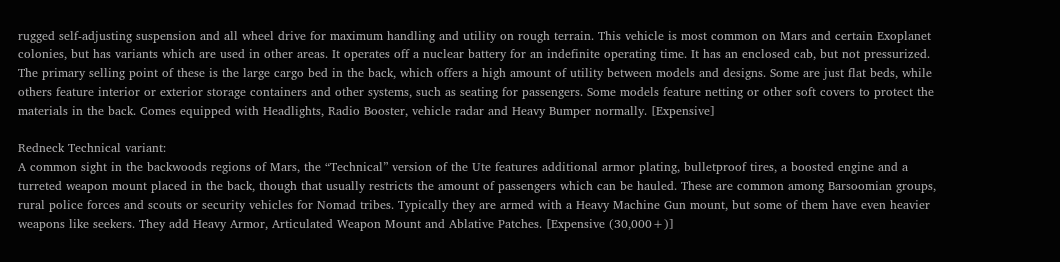rugged self-adjusting suspension and all wheel drive for maximum handling and utility on rough terrain. This vehicle is most common on Mars and certain Exoplanet colonies, but has variants which are used in other areas. It operates off a nuclear battery for an indefinite operating time. It has an enclosed cab, but not pressurized. The primary selling point of these is the large cargo bed in the back, which offers a high amount of utility between models and designs. Some are just flat beds, while others feature interior or exterior storage containers and other systems, such as seating for passengers. Some models feature netting or other soft covers to protect the materials in the back. Comes equipped with Headlights, Radio Booster, vehicle radar and Heavy Bumper normally. [Expensive]

Redneck Technical variant:
A common sight in the backwoods regions of Mars, the “Technical” version of the Ute features additional armor plating, bulletproof tires, a boosted engine and a turreted weapon mount placed in the back, though that usually restricts the amount of passengers which can be hauled. These are common among Barsoomian groups, rural police forces and scouts or security vehicles for Nomad tribes. Typically they are armed with a Heavy Machine Gun mount, but some of them have even heavier weapons like seekers. They add Heavy Armor, Articulated Weapon Mount and Ablative Patches. [Expensive (30,000+)]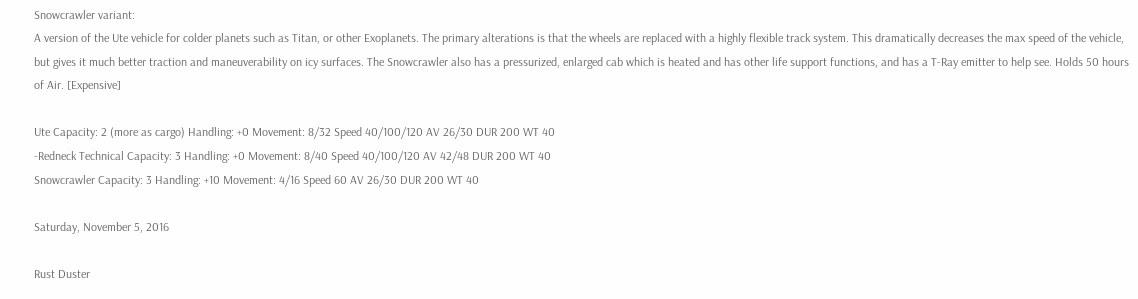Snowcrawler variant:
A version of the Ute vehicle for colder planets such as Titan, or other Exoplanets. The primary alterations is that the wheels are replaced with a highly flexible track system. This dramatically decreases the max speed of the vehicle, but gives it much better traction and maneuverability on icy surfaces. The Snowcrawler also has a pressurized, enlarged cab which is heated and has other life support functions, and has a T-Ray emitter to help see. Holds 50 hours of Air. [Expensive]

Ute Capacity: 2 (more as cargo) Handling: +0 Movement: 8/32 Speed 40/100/120 AV 26/30 DUR 200 WT 40
-Redneck Technical Capacity: 3 Handling: +0 Movement: 8/40 Speed 40/100/120 AV 42/48 DUR 200 WT 40
Snowcrawler Capacity: 3 Handling: +10 Movement: 4/16 Speed 60 AV 26/30 DUR 200 WT 40

Saturday, November 5, 2016

Rust Duster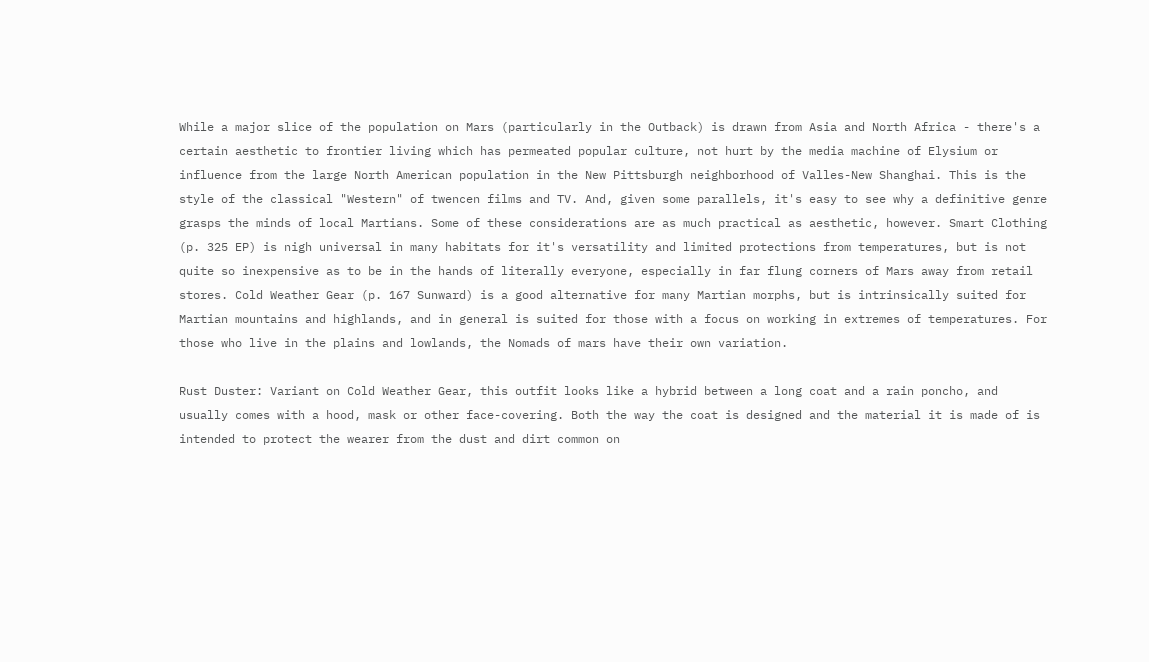While a major slice of the population on Mars (particularly in the Outback) is drawn from Asia and North Africa - there's a certain aesthetic to frontier living which has permeated popular culture, not hurt by the media machine of Elysium or influence from the large North American population in the New Pittsburgh neighborhood of Valles-New Shanghai. This is the style of the classical "Western" of twencen films and TV. And, given some parallels, it's easy to see why a definitive genre grasps the minds of local Martians. Some of these considerations are as much practical as aesthetic, however. Smart Clothing (p. 325 EP) is nigh universal in many habitats for it's versatility and limited protections from temperatures, but is not quite so inexpensive as to be in the hands of literally everyone, especially in far flung corners of Mars away from retail stores. Cold Weather Gear (p. 167 Sunward) is a good alternative for many Martian morphs, but is intrinsically suited for Martian mountains and highlands, and in general is suited for those with a focus on working in extremes of temperatures. For those who live in the plains and lowlands, the Nomads of mars have their own variation.

Rust Duster: Variant on Cold Weather Gear, this outfit looks like a hybrid between a long coat and a rain poncho, and usually comes with a hood, mask or other face-covering. Both the way the coat is designed and the material it is made of is intended to protect the wearer from the dust and dirt common on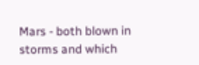Mars - both blown in storms and which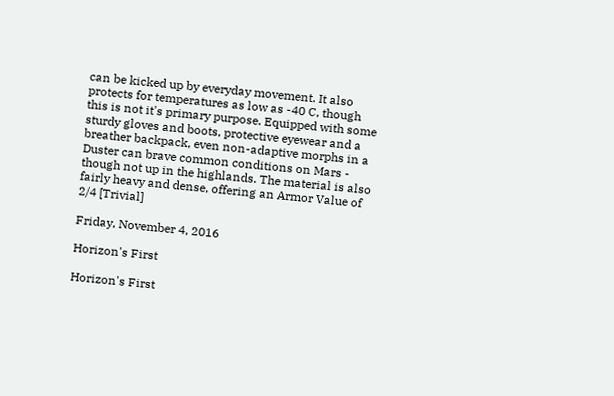can be kicked up by everyday movement. It also protects for temperatures as low as -40 C, though this is not it's primary purpose. Equipped with some sturdy gloves and boots, protective eyewear and a breather backpack, even non-adaptive morphs in a Duster can brave common conditions on Mars - though not up in the highlands. The material is also fairly heavy and dense, offering an Armor Value of 2/4 [Trivial]

Friday, November 4, 2016

Horizon's First

Horizon's First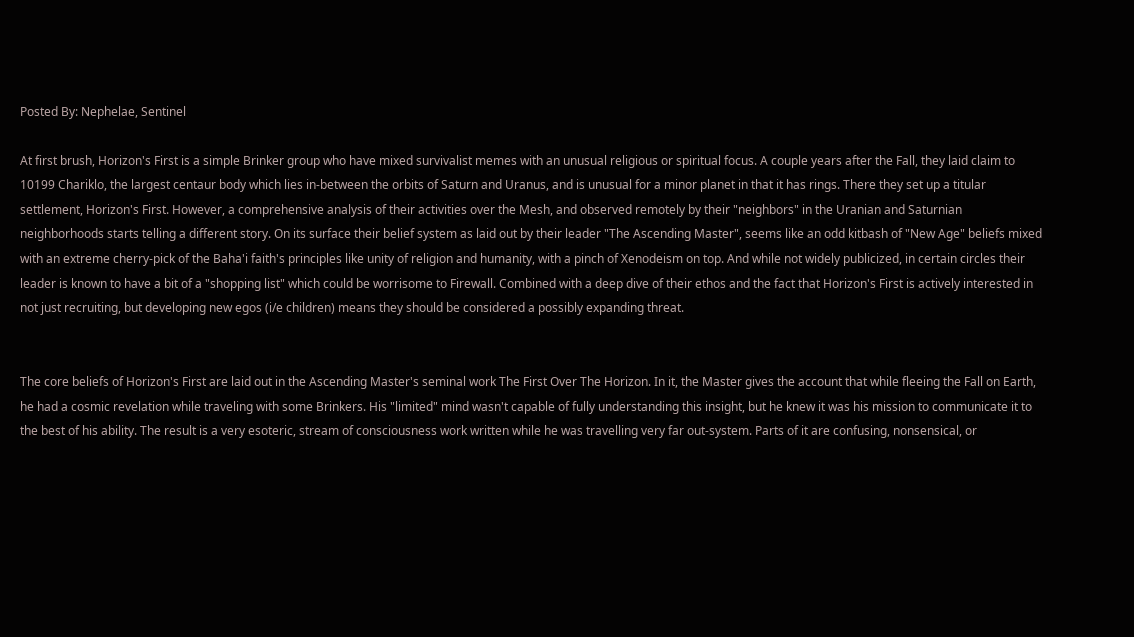Posted By: Nephelae, Sentinel

At first brush, Horizon's First is a simple Brinker group who have mixed survivalist memes with an unusual religious or spiritual focus. A couple years after the Fall, they laid claim to 10199 Chariklo, the largest centaur body which lies in-between the orbits of Saturn and Uranus, and is unusual for a minor planet in that it has rings. There they set up a titular settlement, Horizon's First. However, a comprehensive analysis of their activities over the Mesh, and observed remotely by their "neighbors" in the Uranian and Saturnian neighborhoods starts telling a different story. On its surface their belief system as laid out by their leader "The Ascending Master", seems like an odd kitbash of "New Age" beliefs mixed with an extreme cherry-pick of the Baha'i faith's principles like unity of religion and humanity, with a pinch of Xenodeism on top. And while not widely publicized, in certain circles their leader is known to have a bit of a "shopping list" which could be worrisome to Firewall. Combined with a deep dive of their ethos and the fact that Horizon's First is actively interested in not just recruiting, but developing new egos (i/e children) means they should be considered a possibly expanding threat.


The core beliefs of Horizon's First are laid out in the Ascending Master's seminal work The First Over The Horizon. In it, the Master gives the account that while fleeing the Fall on Earth, he had a cosmic revelation while traveling with some Brinkers. His "limited" mind wasn't capable of fully understanding this insight, but he knew it was his mission to communicate it to the best of his ability. The result is a very esoteric, stream of consciousness work written while he was travelling very far out-system. Parts of it are confusing, nonsensical, or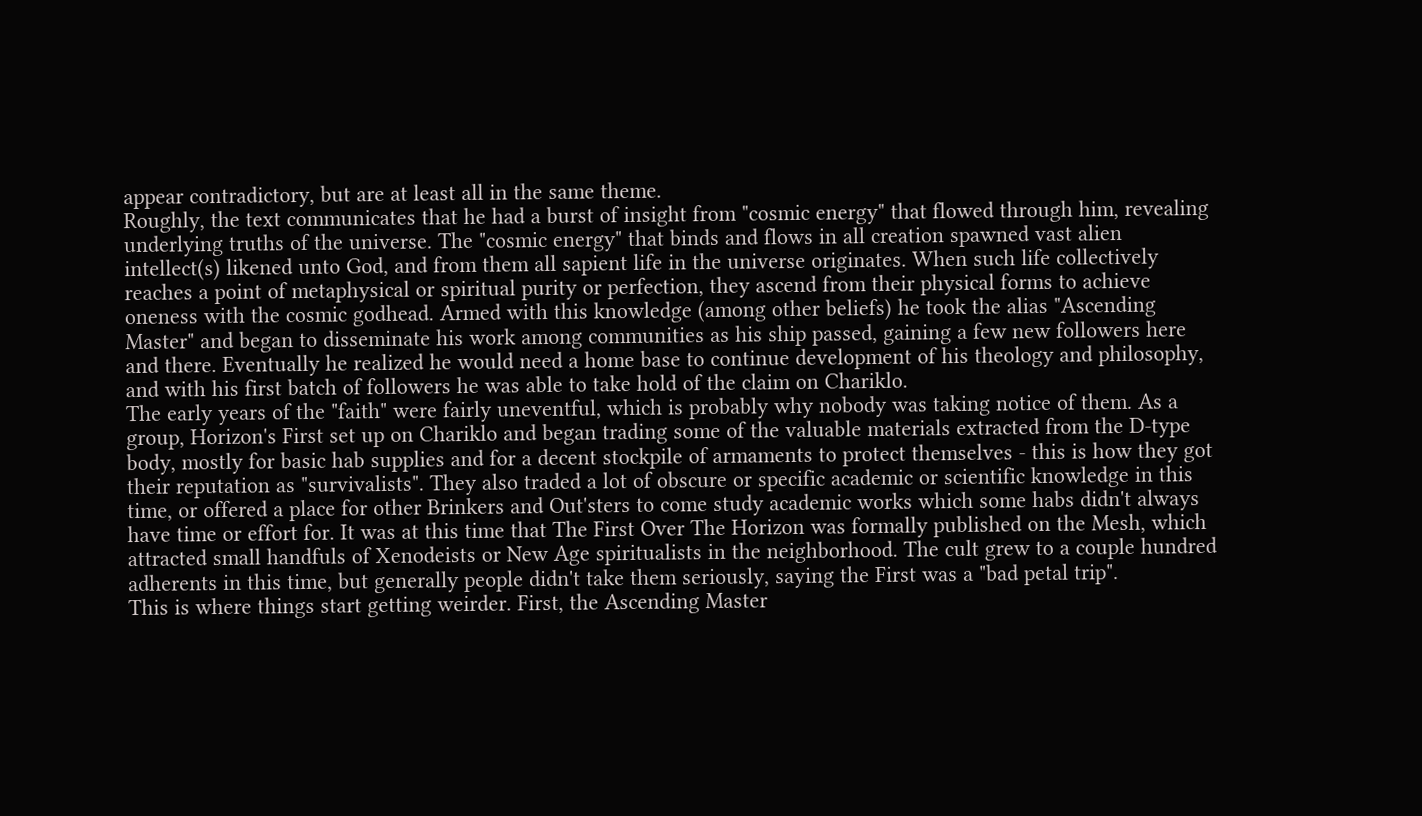appear contradictory, but are at least all in the same theme.
Roughly, the text communicates that he had a burst of insight from "cosmic energy" that flowed through him, revealing underlying truths of the universe. The "cosmic energy" that binds and flows in all creation spawned vast alien intellect(s) likened unto God, and from them all sapient life in the universe originates. When such life collectively reaches a point of metaphysical or spiritual purity or perfection, they ascend from their physical forms to achieve oneness with the cosmic godhead. Armed with this knowledge (among other beliefs) he took the alias "Ascending Master" and began to disseminate his work among communities as his ship passed, gaining a few new followers here and there. Eventually he realized he would need a home base to continue development of his theology and philosophy, and with his first batch of followers he was able to take hold of the claim on Chariklo.
The early years of the "faith" were fairly uneventful, which is probably why nobody was taking notice of them. As a group, Horizon's First set up on Chariklo and began trading some of the valuable materials extracted from the D-type body, mostly for basic hab supplies and for a decent stockpile of armaments to protect themselves - this is how they got their reputation as "survivalists". They also traded a lot of obscure or specific academic or scientific knowledge in this time, or offered a place for other Brinkers and Out'sters to come study academic works which some habs didn't always have time or effort for. It was at this time that The First Over The Horizon was formally published on the Mesh, which attracted small handfuls of Xenodeists or New Age spiritualists in the neighborhood. The cult grew to a couple hundred adherents in this time, but generally people didn't take them seriously, saying the First was a "bad petal trip".
This is where things start getting weirder. First, the Ascending Master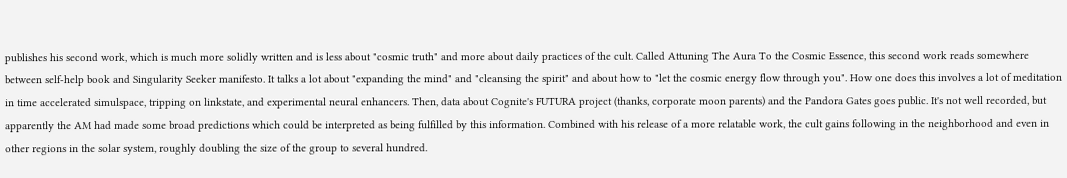publishes his second work, which is much more solidly written and is less about "cosmic truth" and more about daily practices of the cult. Called Attuning The Aura To the Cosmic Essence, this second work reads somewhere between self-help book and Singularity Seeker manifesto. It talks a lot about "expanding the mind" and "cleansing the spirit" and about how to "let the cosmic energy flow through you". How one does this involves a lot of meditation in time accelerated simulspace, tripping on linkstate, and experimental neural enhancers. Then, data about Cognite's FUTURA project (thanks, corporate moon parents) and the Pandora Gates goes public. It's not well recorded, but apparently the AM had made some broad predictions which could be interpreted as being fulfilled by this information. Combined with his release of a more relatable work, the cult gains following in the neighborhood and even in other regions in the solar system, roughly doubling the size of the group to several hundred.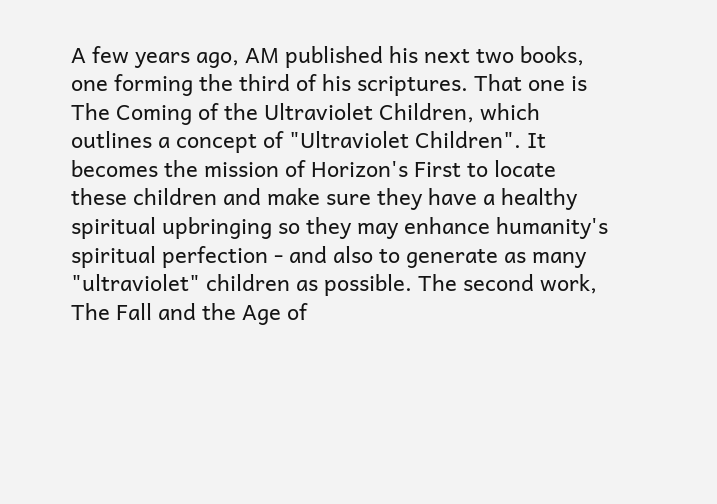A few years ago, AM published his next two books, one forming the third of his scriptures. That one is The Coming of the Ultraviolet Children, which outlines a concept of "Ultraviolet Children". It becomes the mission of Horizon's First to locate these children and make sure they have a healthy spiritual upbringing so they may enhance humanity's spiritual perfection - and also to generate as many "ultraviolet" children as possible. The second work, The Fall and the Age of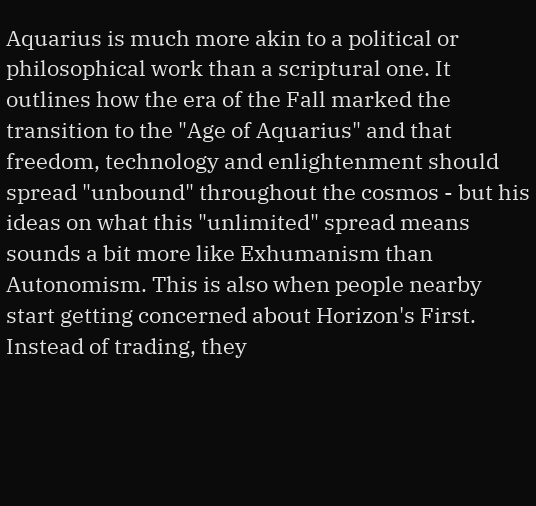Aquarius is much more akin to a political or philosophical work than a scriptural one. It outlines how the era of the Fall marked the transition to the "Age of Aquarius" and that freedom, technology and enlightenment should spread "unbound" throughout the cosmos - but his ideas on what this "unlimited" spread means sounds a bit more like Exhumanism than Autonomism. This is also when people nearby start getting concerned about Horizon's First. Instead of trading, they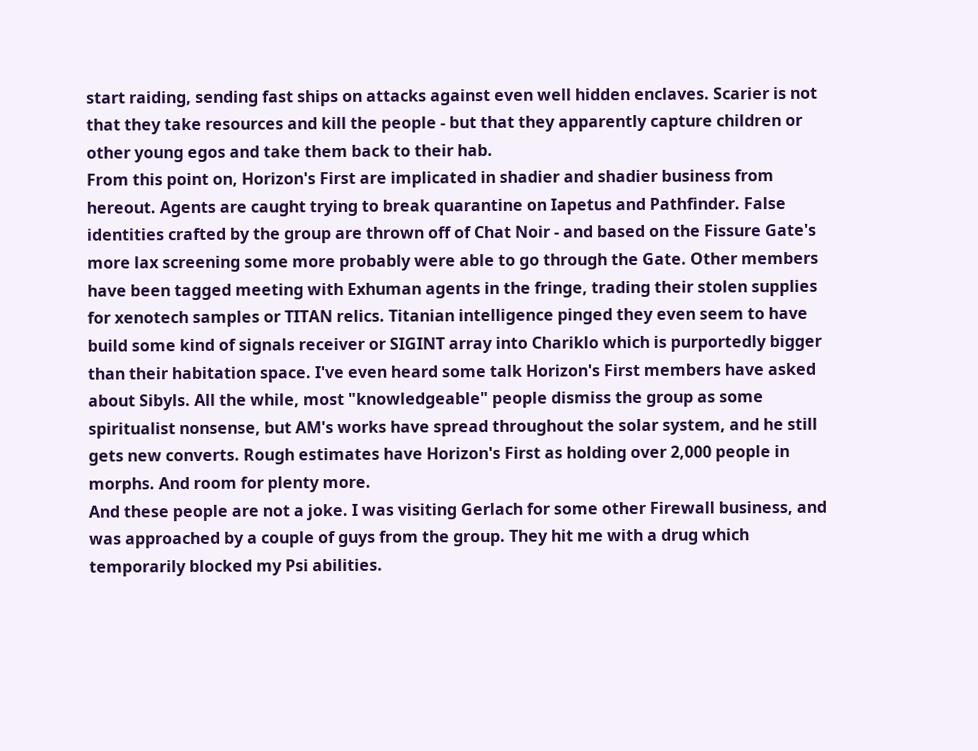start raiding, sending fast ships on attacks against even well hidden enclaves. Scarier is not that they take resources and kill the people - but that they apparently capture children or other young egos and take them back to their hab.
From this point on, Horizon's First are implicated in shadier and shadier business from hereout. Agents are caught trying to break quarantine on Iapetus and Pathfinder. False identities crafted by the group are thrown off of Chat Noir - and based on the Fissure Gate's more lax screening some more probably were able to go through the Gate. Other members have been tagged meeting with Exhuman agents in the fringe, trading their stolen supplies for xenotech samples or TITAN relics. Titanian intelligence pinged they even seem to have build some kind of signals receiver or SIGINT array into Chariklo which is purportedly bigger than their habitation space. I've even heard some talk Horizon's First members have asked about Sibyls. All the while, most "knowledgeable" people dismiss the group as some spiritualist nonsense, but AM's works have spread throughout the solar system, and he still gets new converts. Rough estimates have Horizon's First as holding over 2,000 people in morphs. And room for plenty more.
And these people are not a joke. I was visiting Gerlach for some other Firewall business, and was approached by a couple of guys from the group. They hit me with a drug which temporarily blocked my Psi abilities.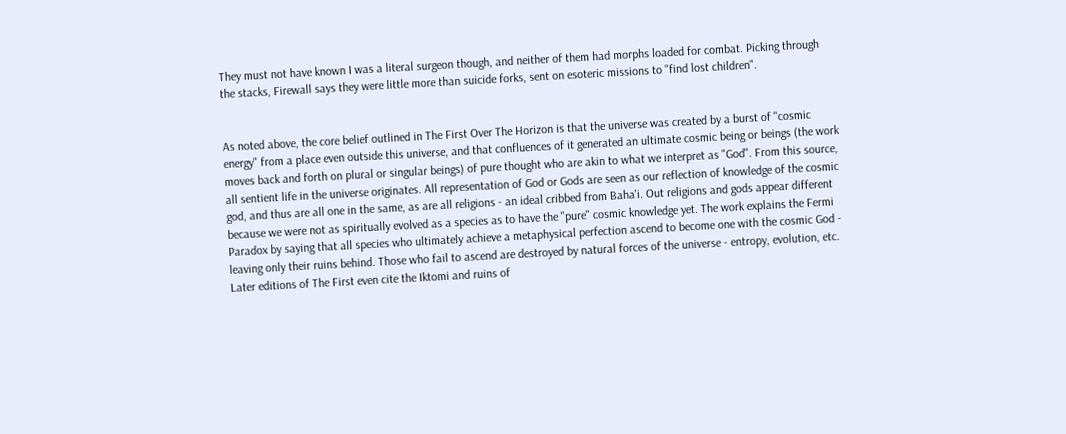They must not have known I was a literal surgeon though, and neither of them had morphs loaded for combat. Picking through the stacks, Firewall says they were little more than suicide forks, sent on esoteric missions to "find lost children".


As noted above, the core belief outlined in The First Over The Horizon is that the universe was created by a burst of "cosmic energy" from a place even outside this universe, and that confluences of it generated an ultimate cosmic being or beings (the work moves back and forth on plural or singular beings) of pure thought who are akin to what we interpret as "God". From this source, all sentient life in the universe originates. All representation of God or Gods are seen as our reflection of knowledge of the cosmic god, and thus are all one in the same, as are all religions - an ideal cribbed from Baha'i. Out religions and gods appear different because we were not as spiritually evolved as a species as to have the "pure" cosmic knowledge yet. The work explains the Fermi Paradox by saying that all species who ultimately achieve a metaphysical perfection ascend to become one with the cosmic God - leaving only their ruins behind. Those who fail to ascend are destroyed by natural forces of the universe - entropy, evolution, etc. Later editions of The First even cite the Iktomi and ruins of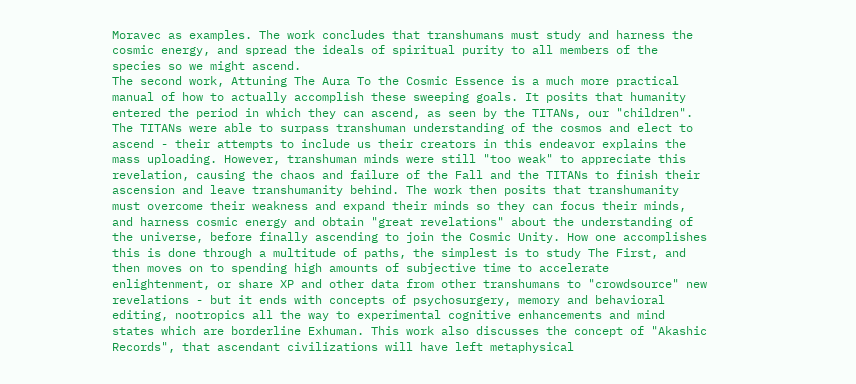Moravec as examples. The work concludes that transhumans must study and harness the cosmic energy, and spread the ideals of spiritual purity to all members of the species so we might ascend.
The second work, Attuning The Aura To the Cosmic Essence is a much more practical manual of how to actually accomplish these sweeping goals. It posits that humanity entered the period in which they can ascend, as seen by the TITANs, our "children". The TITANs were able to surpass transhuman understanding of the cosmos and elect to ascend - their attempts to include us their creators in this endeavor explains the mass uploading. However, transhuman minds were still "too weak" to appreciate this revelation, causing the chaos and failure of the Fall and the TITANs to finish their ascension and leave transhumanity behind. The work then posits that transhumanity must overcome their weakness and expand their minds so they can focus their minds, and harness cosmic energy and obtain "great revelations" about the understanding of the universe, before finally ascending to join the Cosmic Unity. How one accomplishes this is done through a multitude of paths, the simplest is to study The First, and then moves on to spending high amounts of subjective time to accelerate enlightenment, or share XP and other data from other transhumans to "crowdsource" new revelations - but it ends with concepts of psychosurgery, memory and behavioral editing, nootropics all the way to experimental cognitive enhancements and mind states which are borderline Exhuman. This work also discusses the concept of "Akashic Records", that ascendant civilizations will have left metaphysical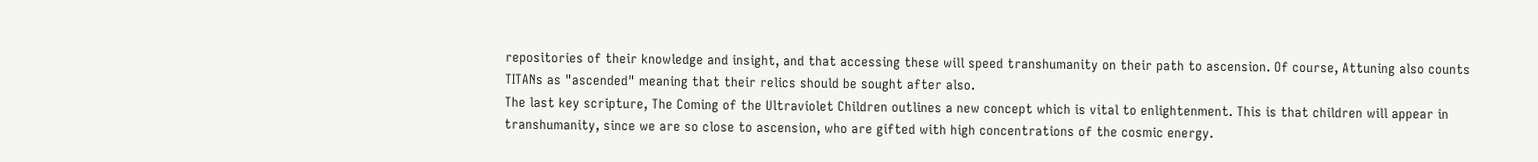repositories of their knowledge and insight, and that accessing these will speed transhumanity on their path to ascension. Of course, Attuning also counts TITANs as "ascended" meaning that their relics should be sought after also.
The last key scripture, The Coming of the Ultraviolet Children outlines a new concept which is vital to enlightenment. This is that children will appear in transhumanity, since we are so close to ascension, who are gifted with high concentrations of the cosmic energy.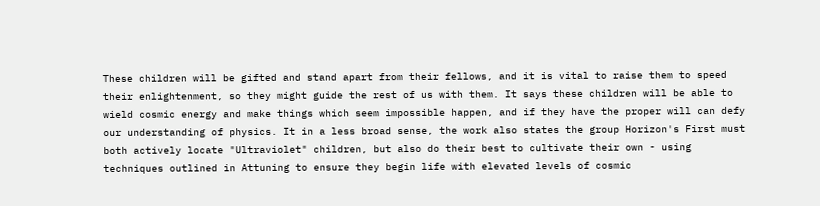These children will be gifted and stand apart from their fellows, and it is vital to raise them to speed their enlightenment, so they might guide the rest of us with them. It says these children will be able to wield cosmic energy and make things which seem impossible happen, and if they have the proper will can defy our understanding of physics. It in a less broad sense, the work also states the group Horizon's First must both actively locate "Ultraviolet" children, but also do their best to cultivate their own - using techniques outlined in Attuning to ensure they begin life with elevated levels of cosmic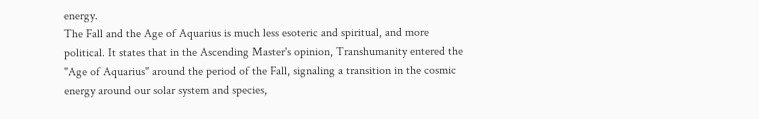energy.
The Fall and the Age of Aquarius is much less esoteric and spiritual, and more political. It states that in the Ascending Master's opinion, Transhumanity entered the "Age of Aquarius" around the period of the Fall, signaling a transition in the cosmic energy around our solar system and species,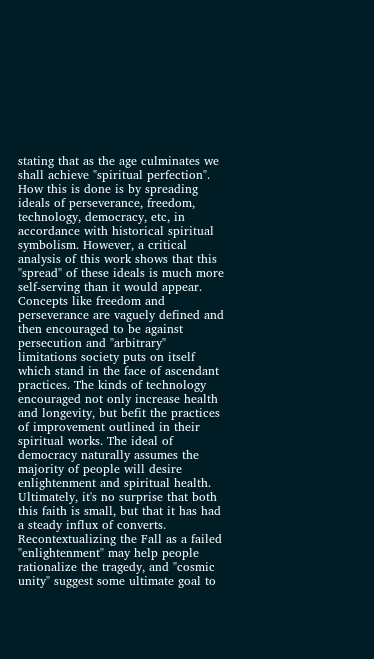stating that as the age culminates we shall achieve "spiritual perfection". How this is done is by spreading ideals of perseverance, freedom, technology, democracy, etc, in accordance with historical spiritual symbolism. However, a critical analysis of this work shows that this "spread" of these ideals is much more self-serving than it would appear. Concepts like freedom and perseverance are vaguely defined and then encouraged to be against persecution and "arbitrary" limitations society puts on itself which stand in the face of ascendant practices. The kinds of technology encouraged not only increase health and longevity, but befit the practices of improvement outlined in their spiritual works. The ideal of democracy naturally assumes the majority of people will desire enlightenment and spiritual health.
Ultimately, it's no surprise that both this faith is small, but that it has had a steady influx of converts. Recontextualizing the Fall as a failed "enlightenment" may help people rationalize the tragedy, and "cosmic unity" suggest some ultimate goal to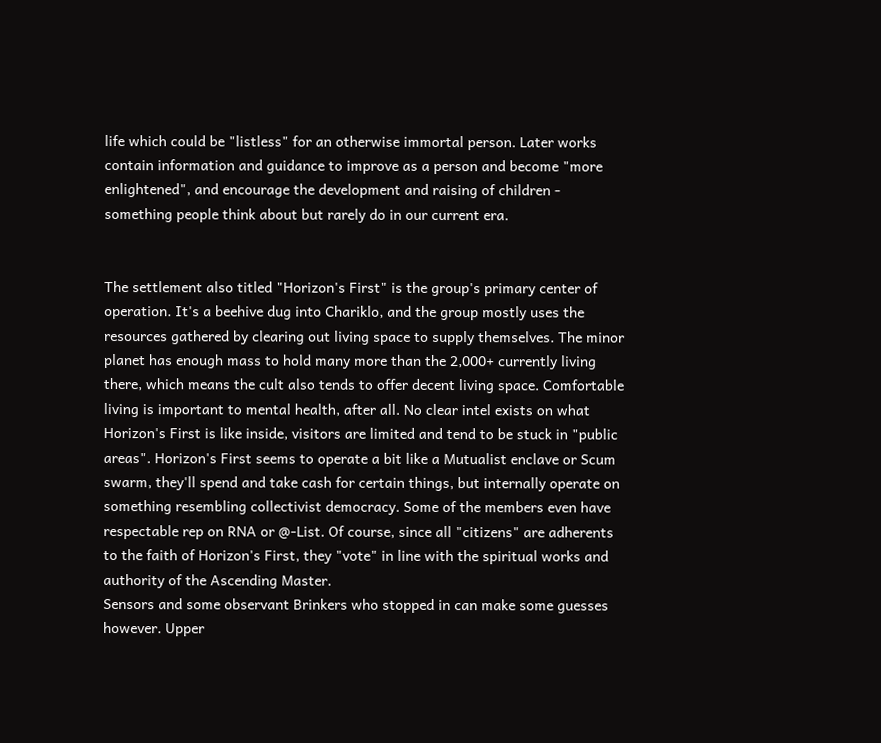life which could be "listless" for an otherwise immortal person. Later works contain information and guidance to improve as a person and become "more enlightened", and encourage the development and raising of children - something people think about but rarely do in our current era.


The settlement also titled "Horizon's First" is the group's primary center of operation. It's a beehive dug into Chariklo, and the group mostly uses the resources gathered by clearing out living space to supply themselves. The minor planet has enough mass to hold many more than the 2,000+ currently living there, which means the cult also tends to offer decent living space. Comfortable living is important to mental health, after all. No clear intel exists on what Horizon's First is like inside, visitors are limited and tend to be stuck in "public areas". Horizon's First seems to operate a bit like a Mutualist enclave or Scum swarm, they'll spend and take cash for certain things, but internally operate on something resembling collectivist democracy. Some of the members even have respectable rep on RNA or @-List. Of course, since all "citizens" are adherents to the faith of Horizon's First, they "vote" in line with the spiritual works and authority of the Ascending Master.
Sensors and some observant Brinkers who stopped in can make some guesses however. Upper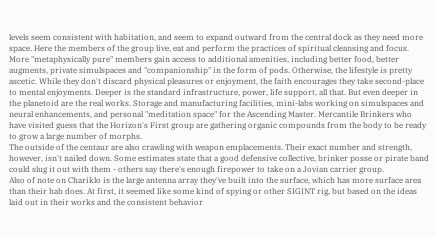levels seem consistent with habitation, and seem to expand outward from the central dock as they need more space. Here the members of the group live, eat and perform the practices of spiritual cleansing and focus. More "metaphysically pure" members gain access to additional amenities, including better food, better augments, private simulspaces and "companionship" in the form of pods. Otherwise, the lifestyle is pretty ascetic. While they don't discard physical pleasures or enjoyment, the faith encourages they take second-place to mental enjoyments. Deeper is the standard infrastructure, power, life support, all that. But even deeper in the planetoid are the real works. Storage and manufacturing facilities, mini-labs working on simulspaces and neural enhancements, and personal "meditation space" for the Ascending Master. Mercantile Brinkers who have visited guess that the Horizon's First group are gathering organic compounds from the body to be ready to grow a large number of morphs.
The outside of the centaur are also crawling with weapon emplacements. Their exact number and strength, however, isn't nailed down. Some estimates state that a good defensive collective, brinker posse or pirate band could slug it out with them - others say there's enough firepower to take on a Jovian carrier group.
Also of note on Chariklo is the large antenna array they've built into the surface, which has more surface area than their hab does. At first, it seemed like some kind of spying or other SIGINT rig, but based on the ideas laid out in their works and the consistent behavior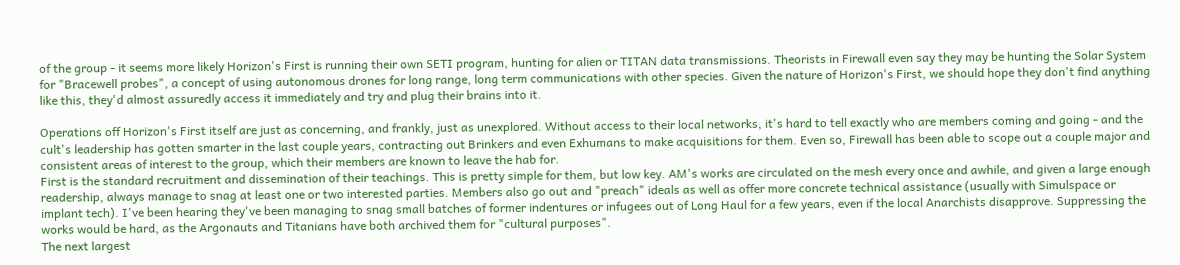of the group - it seems more likely Horizon's First is running their own SETI program, hunting for alien or TITAN data transmissions. Theorists in Firewall even say they may be hunting the Solar System for "Bracewell probes", a concept of using autonomous drones for long range, long term communications with other species. Given the nature of Horizon's First, we should hope they don't find anything like this, they'd almost assuredly access it immediately and try and plug their brains into it.

Operations off Horizon's First itself are just as concerning, and frankly, just as unexplored. Without access to their local networks, it's hard to tell exactly who are members coming and going - and the cult's leadership has gotten smarter in the last couple years, contracting out Brinkers and even Exhumans to make acquisitions for them. Even so, Firewall has been able to scope out a couple major and consistent areas of interest to the group, which their members are known to leave the hab for.
First is the standard recruitment and dissemination of their teachings. This is pretty simple for them, but low key. AM's works are circulated on the mesh every once and awhile, and given a large enough readership, always manage to snag at least one or two interested parties. Members also go out and "preach" ideals as well as offer more concrete technical assistance (usually with Simulspace or implant tech). I've been hearing they've been managing to snag small batches of former indentures or infugees out of Long Haul for a few years, even if the local Anarchists disapprove. Suppressing the works would be hard, as the Argonauts and Titanians have both archived them for "cultural purposes".
The next largest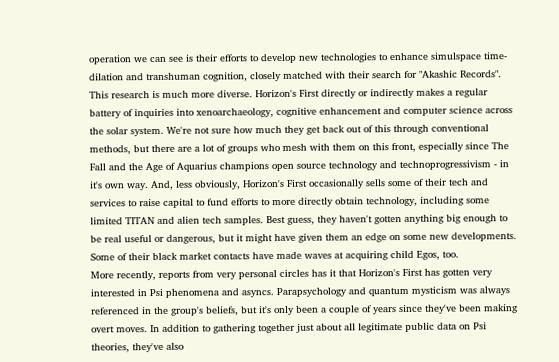operation we can see is their efforts to develop new technologies to enhance simulspace time-dilation and transhuman cognition, closely matched with their search for "Akashic Records". This research is much more diverse. Horizon's First directly or indirectly makes a regular battery of inquiries into xenoarchaeology, cognitive enhancement and computer science across the solar system. We're not sure how much they get back out of this through conventional methods, but there are a lot of groups who mesh with them on this front, especially since The Fall and the Age of Aquarius champions open source technology and technoprogressivism - in it's own way. And, less obviously, Horizon's First occasionally sells some of their tech and services to raise capital to fund efforts to more directly obtain technology, including some limited TITAN and alien tech samples. Best guess, they haven't gotten anything big enough to be real useful or dangerous, but it might have given them an edge on some new developments. Some of their black market contacts have made waves at acquiring child Egos, too.
More recently, reports from very personal circles has it that Horizon's First has gotten very interested in Psi phenomena and asyncs. Parapsychology and quantum mysticism was always referenced in the group's beliefs, but it's only been a couple of years since they've been making overt moves. In addition to gathering together just about all legitimate public data on Psi theories, they've also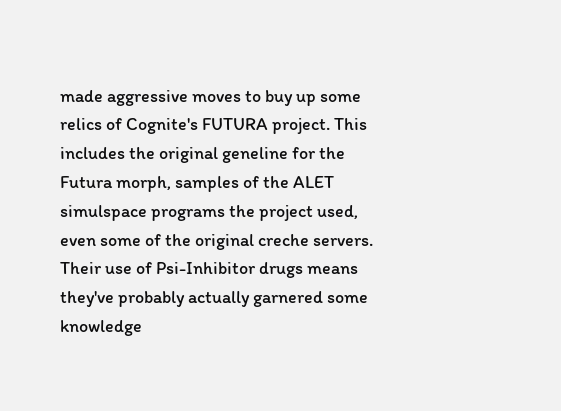made aggressive moves to buy up some relics of Cognite's FUTURA project. This includes the original geneline for the Futura morph, samples of the ALET simulspace programs the project used, even some of the original creche servers. Their use of Psi-Inhibitor drugs means they've probably actually garnered some knowledge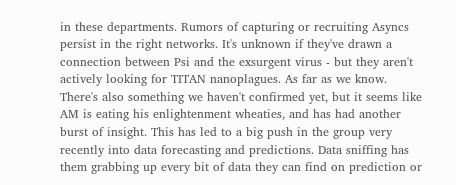in these departments. Rumors of capturing or recruiting Asyncs persist in the right networks. It's unknown if they've drawn a connection between Psi and the exsurgent virus - but they aren't actively looking for TITAN nanoplagues. As far as we know.
There's also something we haven't confirmed yet, but it seems like AM is eating his enlightenment wheaties, and has had another burst of insight. This has led to a big push in the group very recently into data forecasting and predictions. Data sniffing has them grabbing up every bit of data they can find on prediction or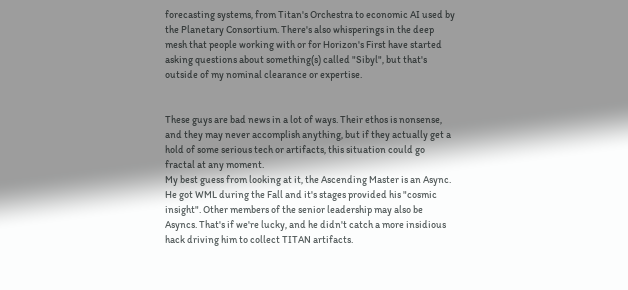forecasting systems, from Titan's Orchestra to economic AI used by the Planetary Consortium. There's also whisperings in the deep mesh that people working with or for Horizon's First have started asking questions about something(s) called "Sibyl", but that's outside of my nominal clearance or expertise.


These guys are bad news in a lot of ways. Their ethos is nonsense, and they may never accomplish anything, but if they actually get a hold of some serious tech or artifacts, this situation could go fractal at any moment.
My best guess from looking at it, the Ascending Master is an Async. He got WML during the Fall and it's stages provided his "cosmic insight". Other members of the senior leadership may also be Asyncs. That's if we're lucky, and he didn't catch a more insidious hack driving him to collect TITAN artifacts.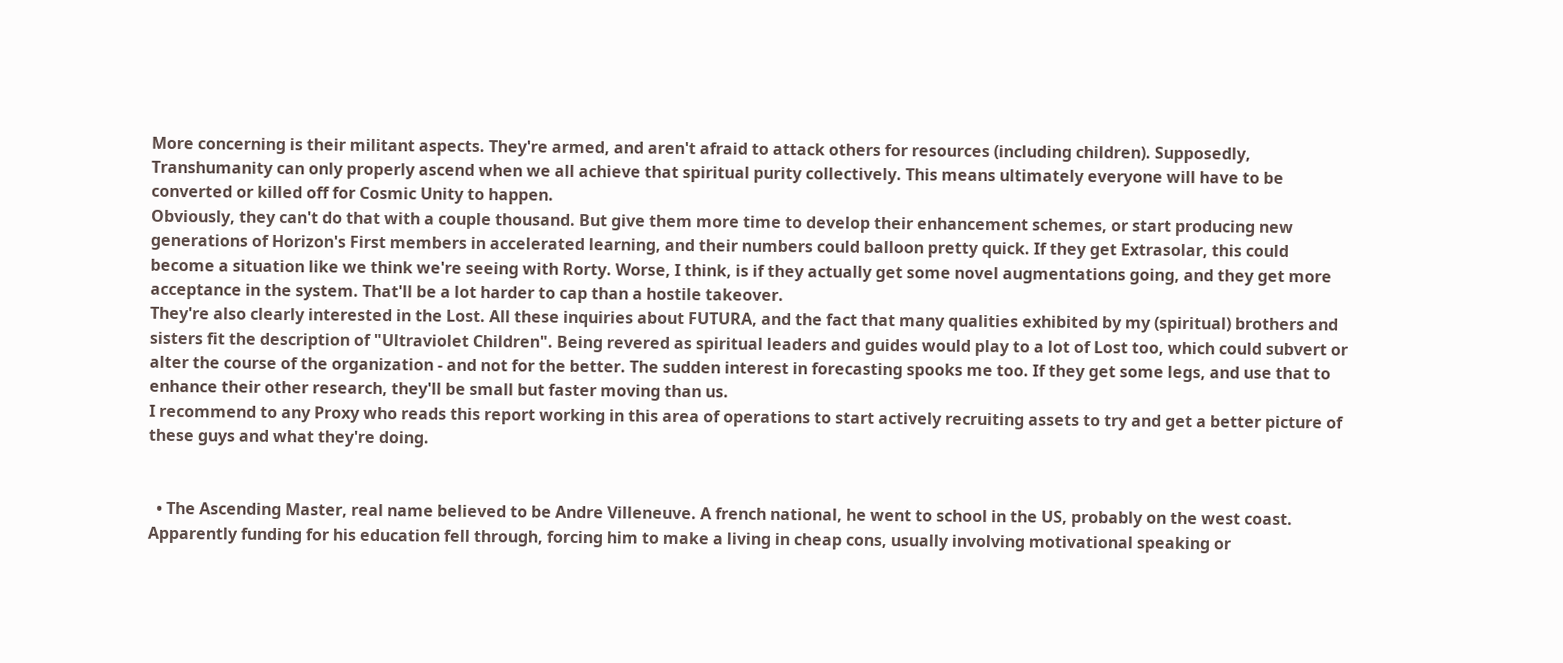More concerning is their militant aspects. They're armed, and aren't afraid to attack others for resources (including children). Supposedly, Transhumanity can only properly ascend when we all achieve that spiritual purity collectively. This means ultimately everyone will have to be converted or killed off for Cosmic Unity to happen.
Obviously, they can't do that with a couple thousand. But give them more time to develop their enhancement schemes, or start producing new generations of Horizon's First members in accelerated learning, and their numbers could balloon pretty quick. If they get Extrasolar, this could become a situation like we think we're seeing with Rorty. Worse, I think, is if they actually get some novel augmentations going, and they get more acceptance in the system. That'll be a lot harder to cap than a hostile takeover.
They're also clearly interested in the Lost. All these inquiries about FUTURA, and the fact that many qualities exhibited by my (spiritual) brothers and sisters fit the description of "Ultraviolet Children". Being revered as spiritual leaders and guides would play to a lot of Lost too, which could subvert or alter the course of the organization - and not for the better. The sudden interest in forecasting spooks me too. If they get some legs, and use that to enhance their other research, they'll be small but faster moving than us.
I recommend to any Proxy who reads this report working in this area of operations to start actively recruiting assets to try and get a better picture of these guys and what they're doing.


  • The Ascending Master, real name believed to be Andre Villeneuve. A french national, he went to school in the US, probably on the west coast. Apparently funding for his education fell through, forcing him to make a living in cheap cons, usually involving motivational speaking or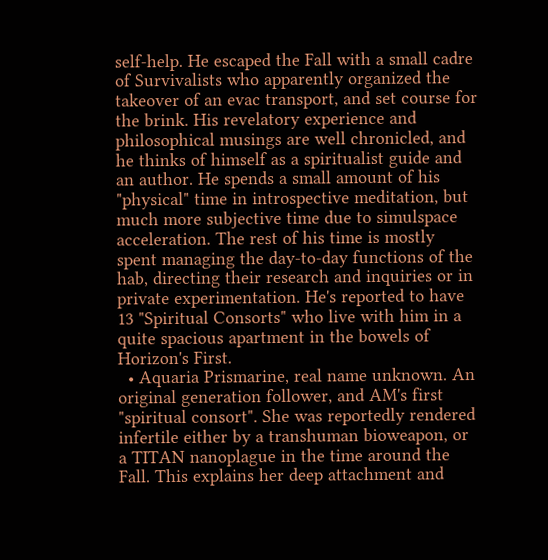self-help. He escaped the Fall with a small cadre of Survivalists who apparently organized the takeover of an evac transport, and set course for the brink. His revelatory experience and philosophical musings are well chronicled, and he thinks of himself as a spiritualist guide and an author. He spends a small amount of his "physical" time in introspective meditation, but much more subjective time due to simulspace acceleration. The rest of his time is mostly spent managing the day-to-day functions of the hab, directing their research and inquiries or in private experimentation. He's reported to have 13 "Spiritual Consorts" who live with him in a quite spacious apartment in the bowels of Horizon's First.
  • Aquaria Prismarine, real name unknown. An original generation follower, and AM's first "spiritual consort". She was reportedly rendered infertile either by a transhuman bioweapon, or a TITAN nanoplague in the time around the Fall. This explains her deep attachment and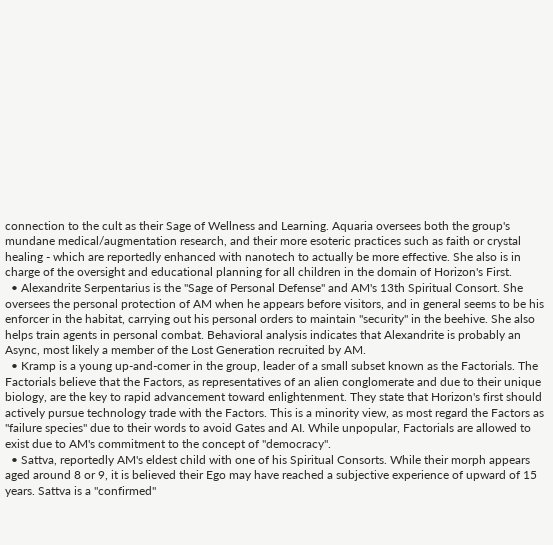connection to the cult as their Sage of Wellness and Learning. Aquaria oversees both the group's mundane medical/augmentation research, and their more esoteric practices such as faith or crystal healing - which are reportedly enhanced with nanotech to actually be more effective. She also is in charge of the oversight and educational planning for all children in the domain of Horizon's First.
  • Alexandrite Serpentarius is the "Sage of Personal Defense" and AM's 13th Spiritual Consort. She oversees the personal protection of AM when he appears before visitors, and in general seems to be his enforcer in the habitat, carrying out his personal orders to maintain "security" in the beehive. She also helps train agents in personal combat. Behavioral analysis indicates that Alexandrite is probably an Async, most likely a member of the Lost Generation recruited by AM.
  • Kramp is a young up-and-comer in the group, leader of a small subset known as the Factorials. The Factorials believe that the Factors, as representatives of an alien conglomerate and due to their unique biology, are the key to rapid advancement toward enlightenment. They state that Horizon's first should actively pursue technology trade with the Factors. This is a minority view, as most regard the Factors as "failure species" due to their words to avoid Gates and AI. While unpopular, Factorials are allowed to exist due to AM's commitment to the concept of "democracy".
  • Sattva, reportedly AM's eldest child with one of his Spiritual Consorts. While their morph appears aged around 8 or 9, it is believed their Ego may have reached a subjective experience of upward of 15 years. Sattva is a "confirmed"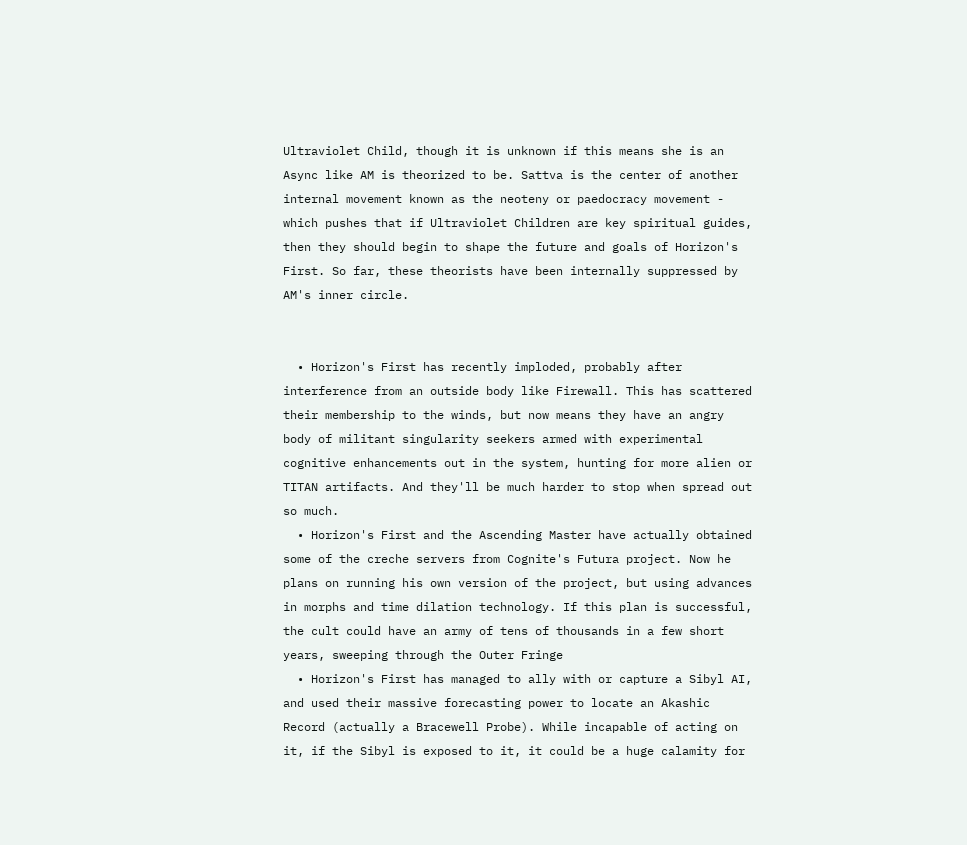Ultraviolet Child, though it is unknown if this means she is an Async like AM is theorized to be. Sattva is the center of another internal movement known as the neoteny or paedocracy movement - which pushes that if Ultraviolet Children are key spiritual guides, then they should begin to shape the future and goals of Horizon's First. So far, these theorists have been internally suppressed by AM's inner circle.


  • Horizon's First has recently imploded, probably after interference from an outside body like Firewall. This has scattered their membership to the winds, but now means they have an angry body of militant singularity seekers armed with experimental cognitive enhancements out in the system, hunting for more alien or TITAN artifacts. And they'll be much harder to stop when spread out so much.
  • Horizon's First and the Ascending Master have actually obtained some of the creche servers from Cognite's Futura project. Now he plans on running his own version of the project, but using advances in morphs and time dilation technology. If this plan is successful, the cult could have an army of tens of thousands in a few short years, sweeping through the Outer Fringe
  • Horizon's First has managed to ally with or capture a Sibyl AI, and used their massive forecasting power to locate an Akashic Record (actually a Bracewell Probe). While incapable of acting on it, if the Sibyl is exposed to it, it could be a huge calamity for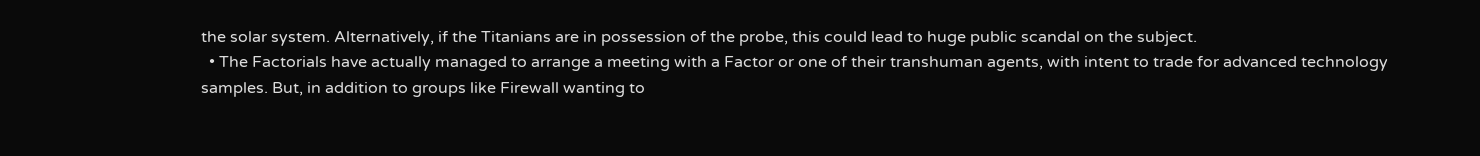the solar system. Alternatively, if the Titanians are in possession of the probe, this could lead to huge public scandal on the subject.
  • The Factorials have actually managed to arrange a meeting with a Factor or one of their transhuman agents, with intent to trade for advanced technology samples. But, in addition to groups like Firewall wanting to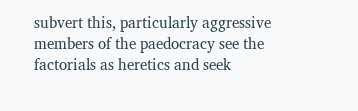subvert this, particularly aggressive members of the paedocracy see the factorials as heretics and seek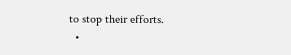to stop their efforts.
  •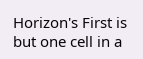Horizon's First is but one cell in a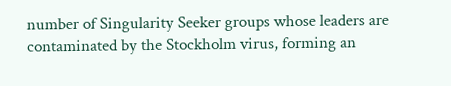number of Singularity Seeker groups whose leaders are contaminated by the Stockholm virus, forming an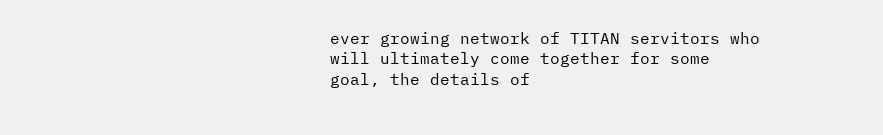ever growing network of TITAN servitors who will ultimately come together for some goal, the details of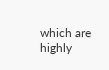which are highly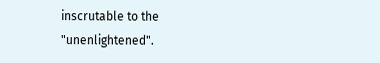inscrutable to the "unenlightened".